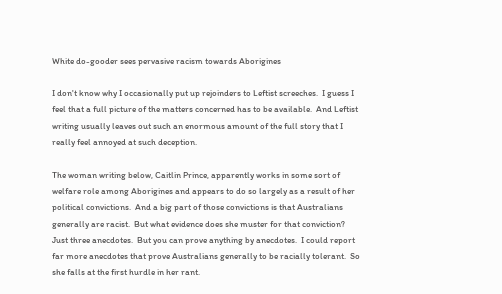White do-gooder sees pervasive racism towards Aborigines

I don't know why I occasionally put up rejoinders to Leftist screeches.  I guess I feel that a full picture of the matters concerned has to be available.  And Leftist writing usually leaves out such an enormous amount of the full story that I really feel annoyed at such deception.

The woman writing below, Caitlin Prince, apparently works in some sort of welfare role among Aborigines and appears to do so largely as a result of her political convictions.  And a big part of those convictions is that Australians generally are racist.  But what evidence does she muster for that conviction?  Just three anecdotes.  But you can prove anything by anecdotes.  I could report far more anecdotes that prove Australians generally to be racially tolerant.  So she falls at the first hurdle in her rant.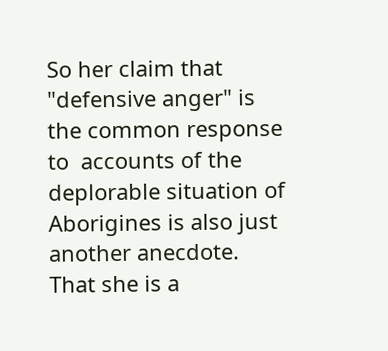So her claim that "defensive anger" is the common response to  accounts of the deplorable situation of Aborigines is also just another anecdote.  That she is a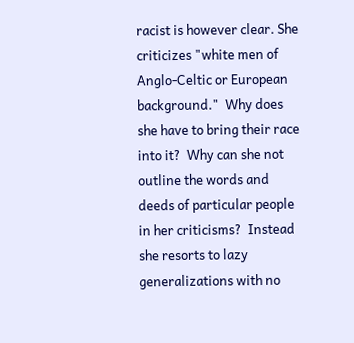racist is however clear. She criticizes "white men of Anglo-Celtic or European background."  Why does she have to bring their race into it?  Why can she not outline the words and deeds of particular people in her criticisms?  Instead she resorts to lazy generalizations with no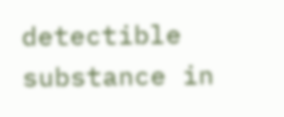detectible substance in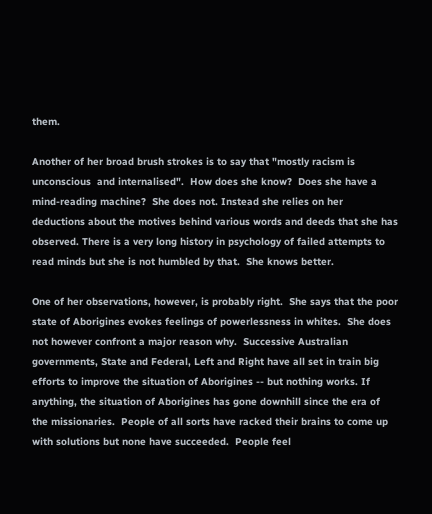them.

Another of her broad brush strokes is to say that "mostly racism is unconscious  and internalised".  How does she know?  Does she have a mind-reading machine?  She does not. Instead she relies on her deductions about the motives behind various words and deeds that she has observed. There is a very long history in psychology of failed attempts to read minds but she is not humbled by that.  She knows better.

One of her observations, however, is probably right.  She says that the poor state of Aborigines evokes feelings of powerlessness in whites.  She does not however confront a major reason why.  Successive Australian governments, State and Federal, Left and Right have all set in train big efforts to improve the situation of Aborigines -- but nothing works. If anything, the situation of Aborigines has gone downhill since the era of the missionaries.  People of all sorts have racked their brains to come up with solutions but none have succeeded.  People feel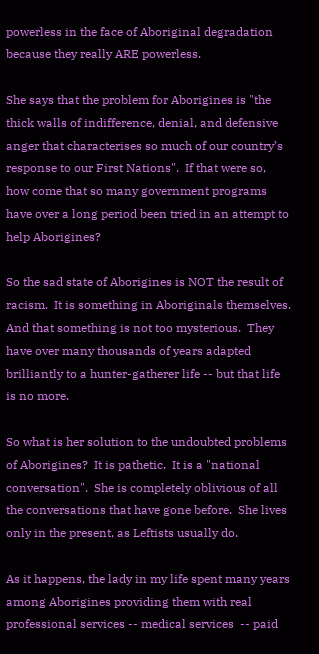powerless in the face of Aboriginal degradation because they really ARE powerless.

She says that the problem for Aborigines is "the thick walls of indifference, denial, and defensive anger that characterises so much of our country’s response to our First Nations".  If that were so, how come that so many government programs have over a long period been tried in an attempt to help Aborigines?

So the sad state of Aborigines is NOT the result of racism.  It is something in Aboriginals themselves.  And that something is not too mysterious.  They have over many thousands of years adapted brilliantly to a hunter-gatherer life -- but that life is no more.

So what is her solution to the undoubted problems of Aborigines?  It is pathetic.  It is a "national conversation".  She is completely oblivious of all the conversations that have gone before.  She lives only in the present, as Leftists usually do.

As it happens, the lady in my life spent many years among Aborigines providing them with real professional services -- medical services  -- paid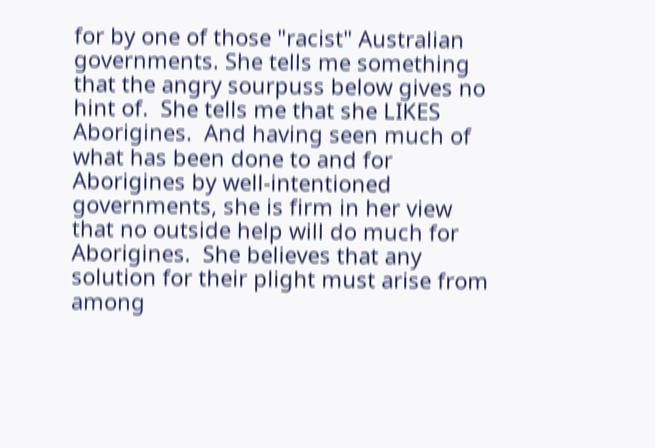for by one of those "racist" Australian governments. She tells me something that the angry sourpuss below gives no hint of.  She tells me that she LIKES Aborigines.  And having seen much of what has been done to and for Aborigines by well-intentioned governments, she is firm in her view that no outside help will do much for Aborigines.  She believes that any solution for their plight must arise from among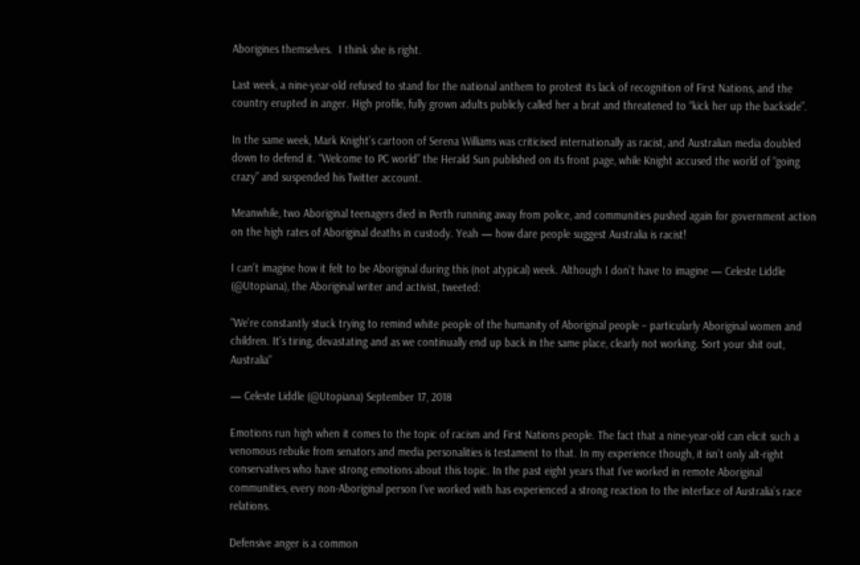Aborigines themselves.  I think she is right.

Last week, a nine-year-old refused to stand for the national anthem to protest its lack of recognition of First Nations, and the country erupted in anger. High profile, fully grown adults publicly called her a brat and threatened to “kick her up the backside”.

In the same week, Mark Knight’s cartoon of Serena Williams was criticised internationally as racist, and Australian media doubled down to defend it. “Welcome to PC world” the Herald Sun published on its front page, while Knight accused the world of “going crazy” and suspended his Twitter account.

Meanwhile, two Aboriginal teenagers died in Perth running away from police, and communities pushed again for government action on the high rates of Aboriginal deaths in custody. Yeah — how dare people suggest Australia is racist!

I can’t imagine how it felt to be Aboriginal during this (not atypical) week. Although I don’t have to imagine — Celeste Liddle (@Utopiana), the Aboriginal writer and activist, tweeted:

"We’re constantly stuck trying to remind white people of the humanity of Aboriginal people – particularly Aboriginal women and children. It’s tiring, devastating and as we continually end up back in the same place, clearly not working. Sort your shit out, Australia"

— Celeste Liddle (@Utopiana) September 17, 2018

Emotions run high when it comes to the topic of racism and First Nations people. The fact that a nine-year-old can elicit such a venomous rebuke from senators and media personalities is testament to that. In my experience though, it isn’t only alt-right conservatives who have strong emotions about this topic. In the past eight years that I’ve worked in remote Aboriginal communities, every non-Aboriginal person I’ve worked with has experienced a strong reaction to the interface of Australia’s race relations.

Defensive anger is a common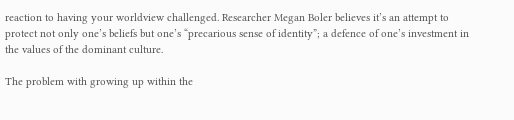reaction to having your worldview challenged. Researcher Megan Boler believes it’s an attempt to protect not only one’s beliefs but one’s “precarious sense of identity”; a defence of one’s investment in the values of the dominant culture.

The problem with growing up within the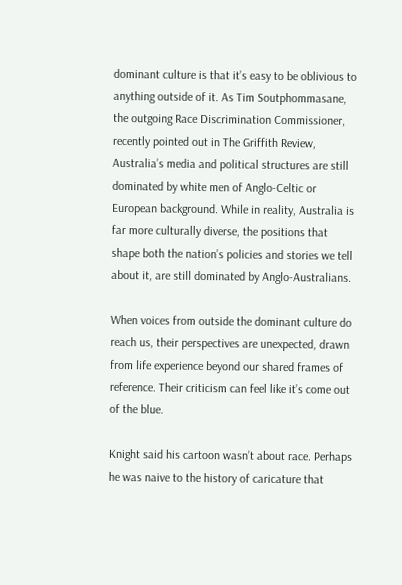dominant culture is that it’s easy to be oblivious to anything outside of it. As Tim Soutphommasane, the outgoing Race Discrimination Commissioner, recently pointed out in The Griffith Review, Australia’s media and political structures are still dominated by white men of Anglo-Celtic or European background. While in reality, Australia is far more culturally diverse, the positions that shape both the nation’s policies and stories we tell about it, are still dominated by Anglo-Australians.

When voices from outside the dominant culture do reach us, their perspectives are unexpected, drawn from life experience beyond our shared frames of reference. Their criticism can feel like it’s come out of the blue.

Knight said his cartoon wasn’t about race. Perhaps he was naive to the history of caricature that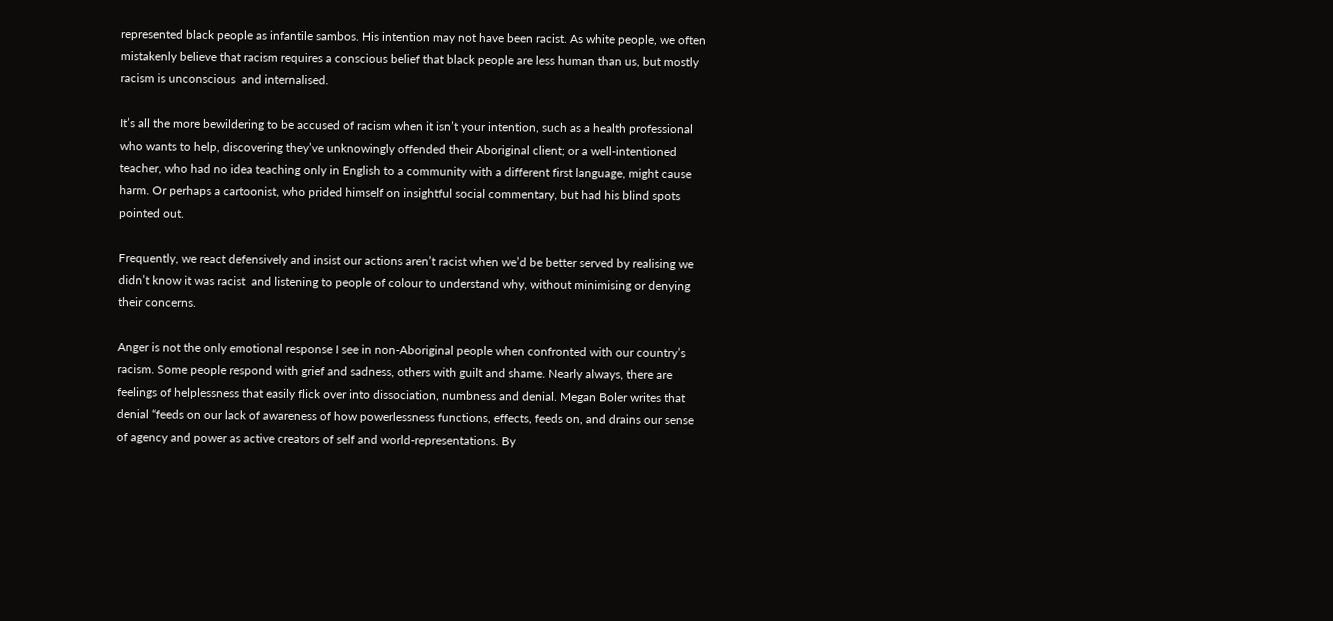represented black people as infantile sambos. His intention may not have been racist. As white people, we often mistakenly believe that racism requires a conscious belief that black people are less human than us, but mostly racism is unconscious  and internalised.

It’s all the more bewildering to be accused of racism when it isn’t your intention, such as a health professional who wants to help, discovering they’ve unknowingly offended their Aboriginal client; or a well-intentioned teacher, who had no idea teaching only in English to a community with a different first language, might cause harm. Or perhaps a cartoonist, who prided himself on insightful social commentary, but had his blind spots pointed out.

Frequently, we react defensively and insist our actions aren’t racist when we’d be better served by realising we didn’t know it was racist  and listening to people of colour to understand why, without minimising or denying their concerns.

Anger is not the only emotional response I see in non-Aboriginal people when confronted with our country’s racism. Some people respond with grief and sadness, others with guilt and shame. Nearly always, there are feelings of helplessness that easily flick over into dissociation, numbness and denial. Megan Boler writes that denial “feeds on our lack of awareness of how powerlessness functions, effects, feeds on, and drains our sense of agency and power as active creators of self and world-representations. By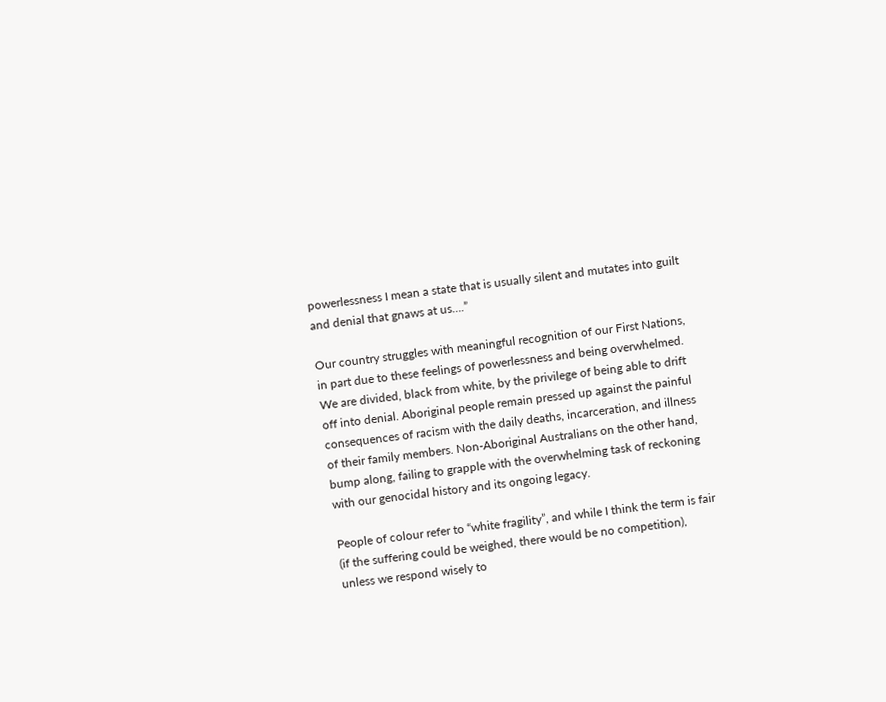powerlessness I mean a state that is usually silent and mutates into guilt and denial that gnaws at us….”

Our country struggles with meaningful recognition of our First Nations, in part due to these feelings of powerlessness and being overwhelmed. We are divided, black from white, by the privilege of being able to drift off into denial. Aboriginal people remain pressed up against the painful consequences of racism with the daily deaths, incarceration, and illness of their family members. Non-Aboriginal Australians on the other hand, bump along, failing to grapple with the overwhelming task of reckoning with our genocidal history and its ongoing legacy.

People of colour refer to “white fragility”, and while I think the term is fair (if the suffering could be weighed, there would be no competition), unless we respond wisely to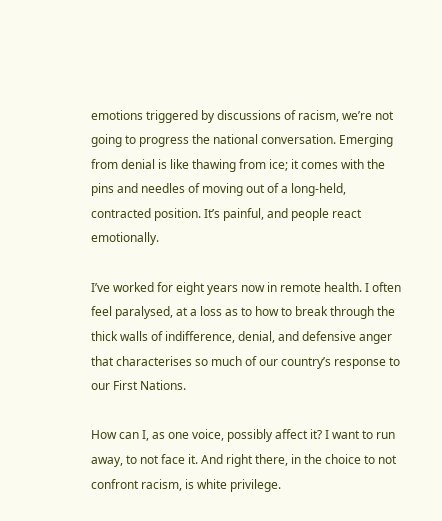emotions triggered by discussions of racism, we’re not going to progress the national conversation. Emerging from denial is like thawing from ice; it comes with the pins and needles of moving out of a long-held, contracted position. It’s painful, and people react emotionally.

I’ve worked for eight years now in remote health. I often feel paralysed, at a loss as to how to break through the thick walls of indifference, denial, and defensive anger that characterises so much of our country’s response to our First Nations.

How can I, as one voice, possibly affect it? I want to run away, to not face it. And right there, in the choice to not confront racism, is white privilege.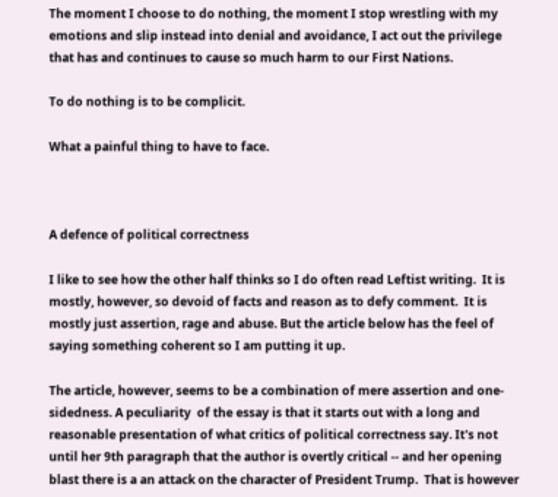The moment I choose to do nothing, the moment I stop wrestling with my emotions and slip instead into denial and avoidance, I act out the privilege that has and continues to cause so much harm to our First Nations.

To do nothing is to be complicit.

What a painful thing to have to face.



A defence of political correctness

I like to see how the other half thinks so I do often read Leftist writing.  It is mostly, however, so devoid of facts and reason as to defy comment.  It is mostly just assertion, rage and abuse. But the article below has the feel of saying something coherent so I am putting it up.

The article, however, seems to be a combination of mere assertion and one-sidedness. A peculiarity  of the essay is that it starts out with a long and reasonable presentation of what critics of political correctness say. It's not until her 9th paragraph that the author is overtly critical -- and her opening blast there is a an attack on the character of President Trump.  That is however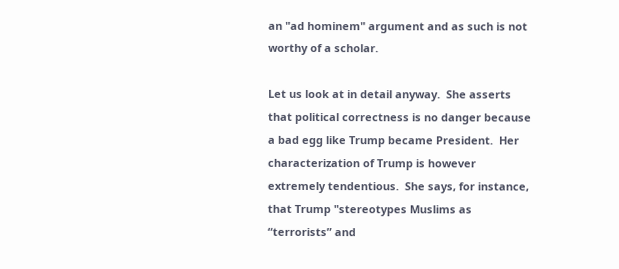an "ad hominem" argument and as such is not worthy of a scholar.

Let us look at in detail anyway.  She asserts that political correctness is no danger because a bad egg like Trump became President.  Her characterization of Trump is however extremely tendentious.  She says, for instance, that Trump "stereotypes Muslims as “terrorists” and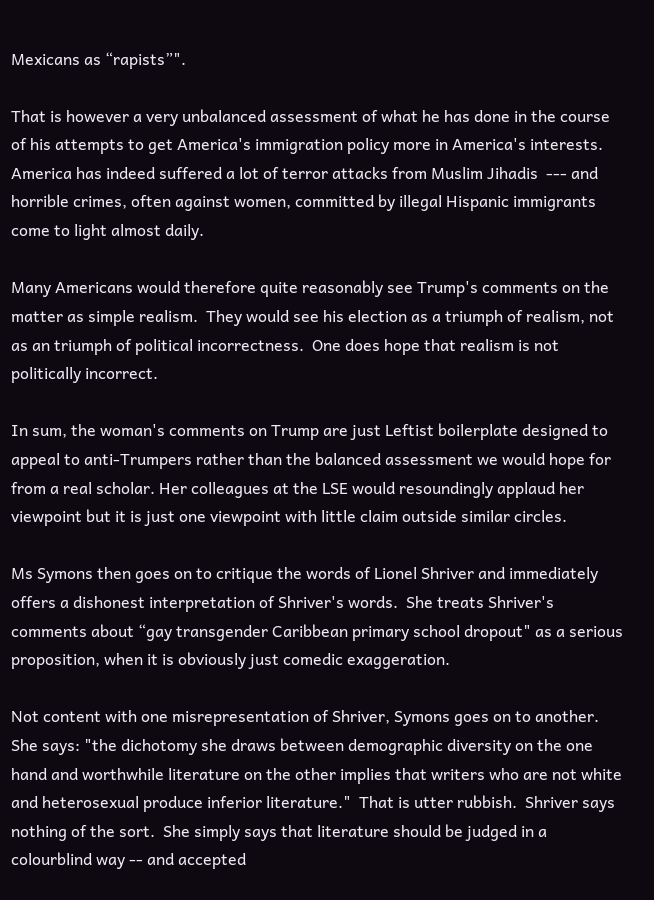Mexicans as “rapists”".

That is however a very unbalanced assessment of what he has done in the course of his attempts to get America's immigration policy more in America's interests. America has indeed suffered a lot of terror attacks from Muslim Jihadis  --- and horrible crimes, often against women, committed by illegal Hispanic immigrants come to light almost daily.

Many Americans would therefore quite reasonably see Trump's comments on the matter as simple realism.  They would see his election as a triumph of realism, not as an triumph of political incorrectness.  One does hope that realism is not politically incorrect.

In sum, the woman's comments on Trump are just Leftist boilerplate designed to appeal to anti-Trumpers rather than the balanced assessment we would hope for from a real scholar. Her colleagues at the LSE would resoundingly applaud her viewpoint but it is just one viewpoint with little claim outside similar circles.

Ms Symons then goes on to critique the words of Lionel Shriver and immediately offers a dishonest interpretation of Shriver's words.  She treats Shriver's comments about “gay transgender Caribbean primary school dropout" as a serious proposition, when it is obviously just comedic exaggeration.

Not content with one misrepresentation of Shriver, Symons goes on to another.  She says: "the dichotomy she draws between demographic diversity on the one hand and worthwhile literature on the other implies that writers who are not white and heterosexual produce inferior literature."  That is utter rubbish.  Shriver says nothing of the sort.  She simply says that literature should be judged in a colourblind way -- and accepted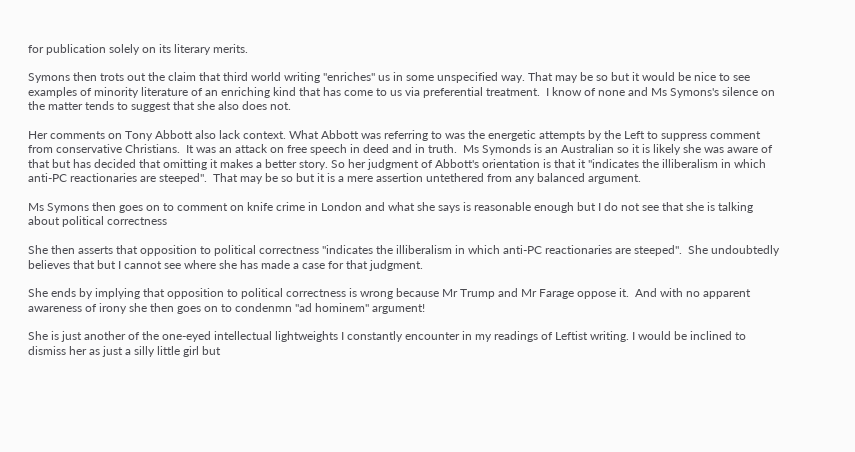for publication solely on its literary merits.

Symons then trots out the claim that third world writing "enriches" us in some unspecified way. That may be so but it would be nice to see examples of minority literature of an enriching kind that has come to us via preferential treatment.  I know of none and Ms Symons's silence on the matter tends to suggest that she also does not.

Her comments on Tony Abbott also lack context. What Abbott was referring to was the energetic attempts by the Left to suppress comment from conservative Christians.  It was an attack on free speech in deed and in truth.  Ms Symonds is an Australian so it is likely she was aware of that but has decided that omitting it makes a better story. So her judgment of Abbott's orientation is that it "indicates the illiberalism in which anti-PC reactionaries are steeped".  That may be so but it is a mere assertion untethered from any balanced argument.

Ms Symons then goes on to comment on knife crime in London and what she says is reasonable enough but I do not see that she is talking about political correctness

She then asserts that opposition to political correctness "indicates the illiberalism in which anti-PC reactionaries are steeped".  She undoubtedly believes that but I cannot see where she has made a case for that judgment.

She ends by implying that opposition to political correctness is wrong because Mr Trump and Mr Farage oppose it.  And with no apparent awareness of irony she then goes on to condenmn "ad hominem" argument!

She is just another of the one-eyed intellectual lightweights I constantly encounter in my readings of Leftist writing. I would be inclined to dismiss her as just a silly little girl but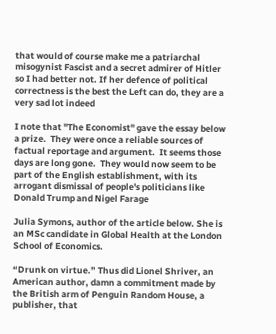that would of course make me a patriarchal misogynist Fascist and a secret admirer of Hitler so I had better not. If her defence of political correctness is the best the Left can do, they are a very sad lot indeed

I note that "The Economist" gave the essay below a prize.  They were once a reliable sources of factual reportage and argument.  It seems those days are long gone.  They would now seem to be part of the English establishment, with its arrogant dismissal of people's politicians like Donald Trump and Nigel Farage

Julia Symons, author of the article below. She is an MSc candidate in Global Health at the London School of Economics.

“Drunk on virtue.” Thus did Lionel Shriver, an American author, damn a commitment made by the British arm of Penguin Random House, a publisher, that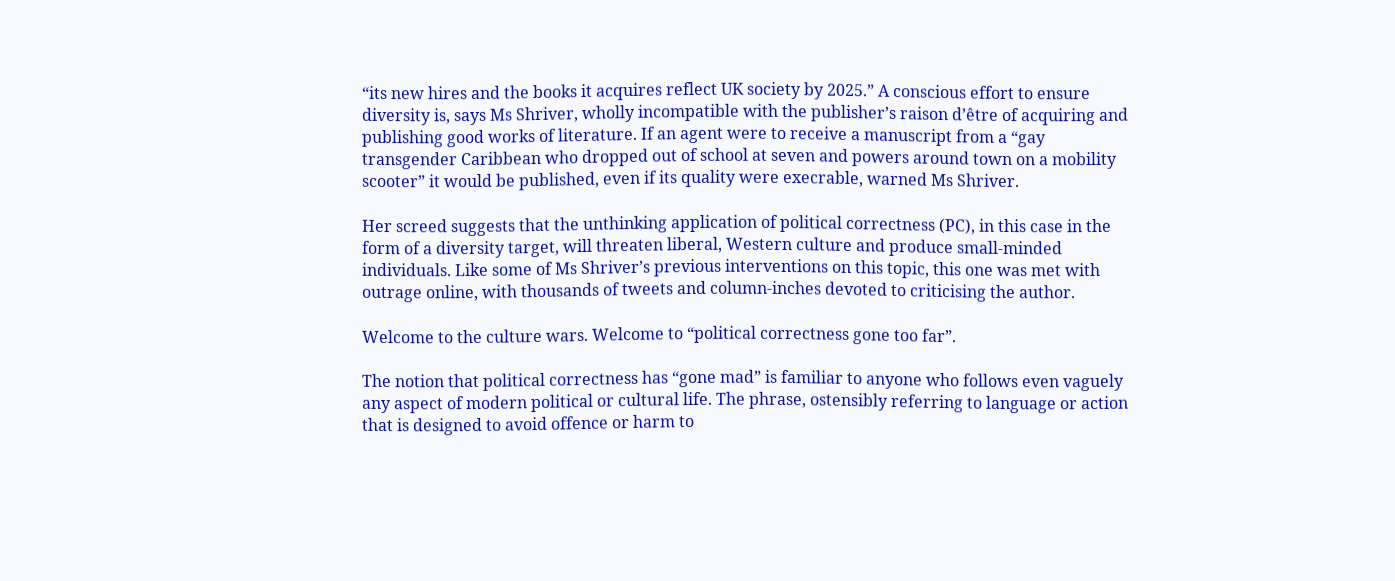“its new hires and the books it acquires reflect UK society by 2025.” A conscious effort to ensure diversity is, says Ms Shriver, wholly incompatible with the publisher’s raison d’être of acquiring and publishing good works of literature. If an agent were to receive a manuscript from a “gay transgender Caribbean who dropped out of school at seven and powers around town on a mobility scooter” it would be published, even if its quality were execrable, warned Ms Shriver.

Her screed suggests that the unthinking application of political correctness (PC), in this case in the form of a diversity target, will threaten liberal, Western culture and produce small-minded individuals. Like some of Ms Shriver’s previous interventions on this topic, this one was met with outrage online, with thousands of tweets and column-inches devoted to criticising the author.

Welcome to the culture wars. Welcome to “political correctness gone too far”.

The notion that political correctness has “gone mad” is familiar to anyone who follows even vaguely any aspect of modern political or cultural life. The phrase, ostensibly referring to language or action that is designed to avoid offence or harm to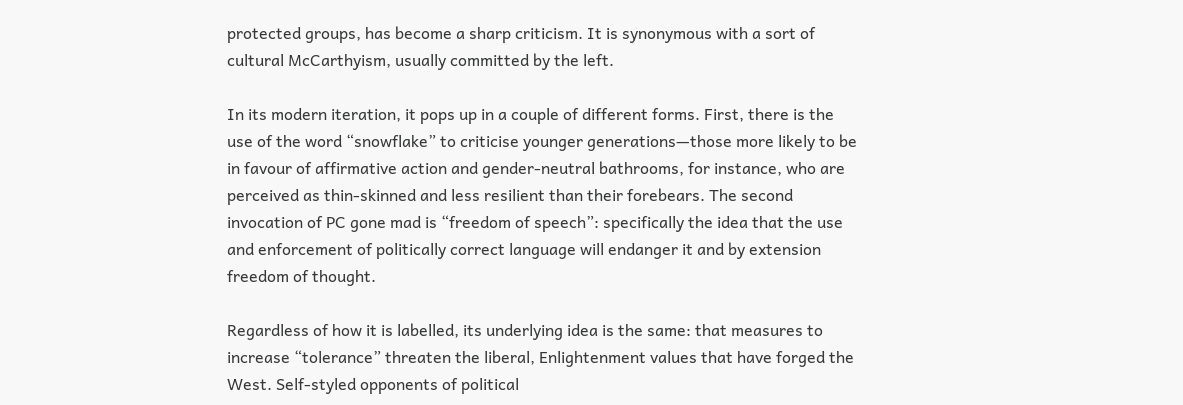protected groups, has become a sharp criticism. It is synonymous with a sort of cultural McCarthyism, usually committed by the left.

In its modern iteration, it pops up in a couple of different forms. First, there is the use of the word “snowflake” to criticise younger generations—those more likely to be in favour of affirmative action and gender-neutral bathrooms, for instance, who are perceived as thin-skinned and less resilient than their forebears. The second invocation of PC gone mad is “freedom of speech”: specifically the idea that the use and enforcement of politically correct language will endanger it and by extension freedom of thought.

Regardless of how it is labelled, its underlying idea is the same: that measures to increase “tolerance” threaten the liberal, Enlightenment values that have forged the West. Self-styled opponents of political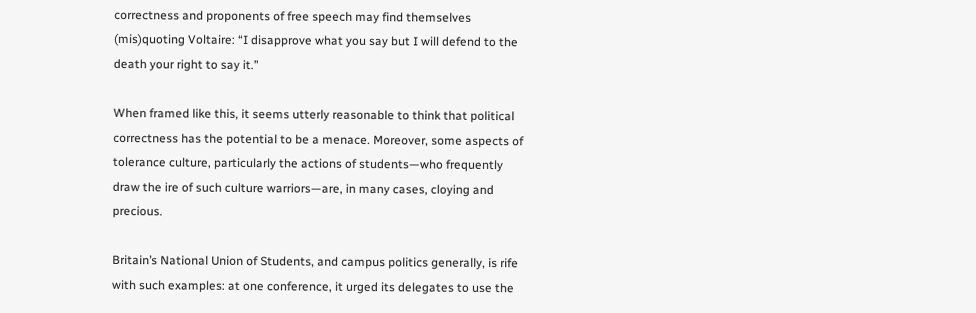correctness and proponents of free speech may find themselves (mis)quoting Voltaire: “I disapprove what you say but I will defend to the death your right to say it.”

When framed like this, it seems utterly reasonable to think that political correctness has the potential to be a menace. Moreover, some aspects of tolerance culture, particularly the actions of students—who frequently draw the ire of such culture warriors—are, in many cases, cloying and precious.

Britain’s National Union of Students, and campus politics generally, is rife with such examples: at one conference, it urged its delegates to use the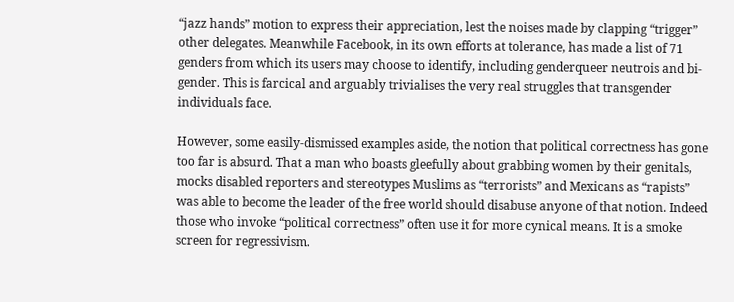“jazz hands” motion to express their appreciation, lest the noises made by clapping “trigger” other delegates. Meanwhile Facebook, in its own efforts at tolerance, has made a list of 71 genders from which its users may choose to identify, including genderqueer neutrois and bi-gender. This is farcical and arguably trivialises the very real struggles that transgender individuals face.

However, some easily-dismissed examples aside, the notion that political correctness has gone too far is absurd. That a man who boasts gleefully about grabbing women by their genitals, mocks disabled reporters and stereotypes Muslims as “terrorists” and Mexicans as “rapists” was able to become the leader of the free world should disabuse anyone of that notion. Indeed those who invoke “political correctness” often use it for more cynical means. It is a smoke screen for regressivism.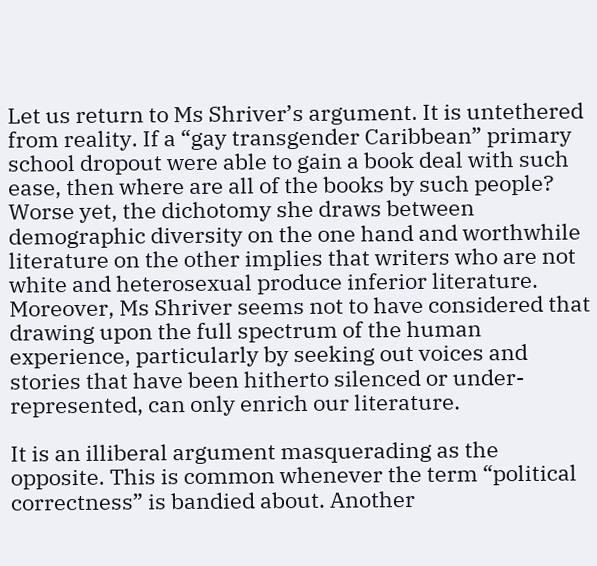Let us return to Ms Shriver’s argument. It is untethered from reality. If a “gay transgender Caribbean” primary school dropout were able to gain a book deal with such ease, then where are all of the books by such people? Worse yet, the dichotomy she draws between demographic diversity on the one hand and worthwhile literature on the other implies that writers who are not white and heterosexual produce inferior literature. Moreover, Ms Shriver seems not to have considered that drawing upon the full spectrum of the human experience, particularly by seeking out voices and stories that have been hitherto silenced or under-represented, can only enrich our literature.

It is an illiberal argument masquerading as the opposite. This is common whenever the term “political correctness” is bandied about. Another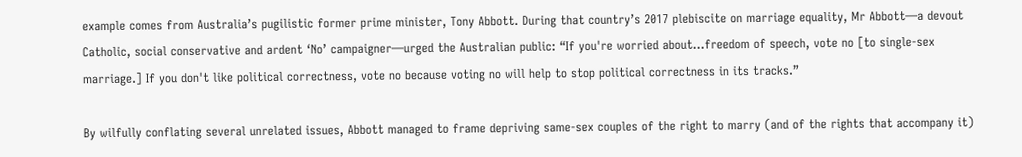example comes from Australia’s pugilistic former prime minister, Tony Abbott. During that country’s 2017 plebiscite on marriage equality, Mr Abbott—a devout Catholic, social conservative and ardent ‘No’ campaigner—urged the Australian public: “If you're worried about...freedom of speech, vote no [to single-sex marriage.] If you don't like political correctness, vote no because voting no will help to stop political correctness in its tracks.”

By wilfully conflating several unrelated issues, Abbott managed to frame depriving same-sex couples of the right to marry (and of the rights that accompany it)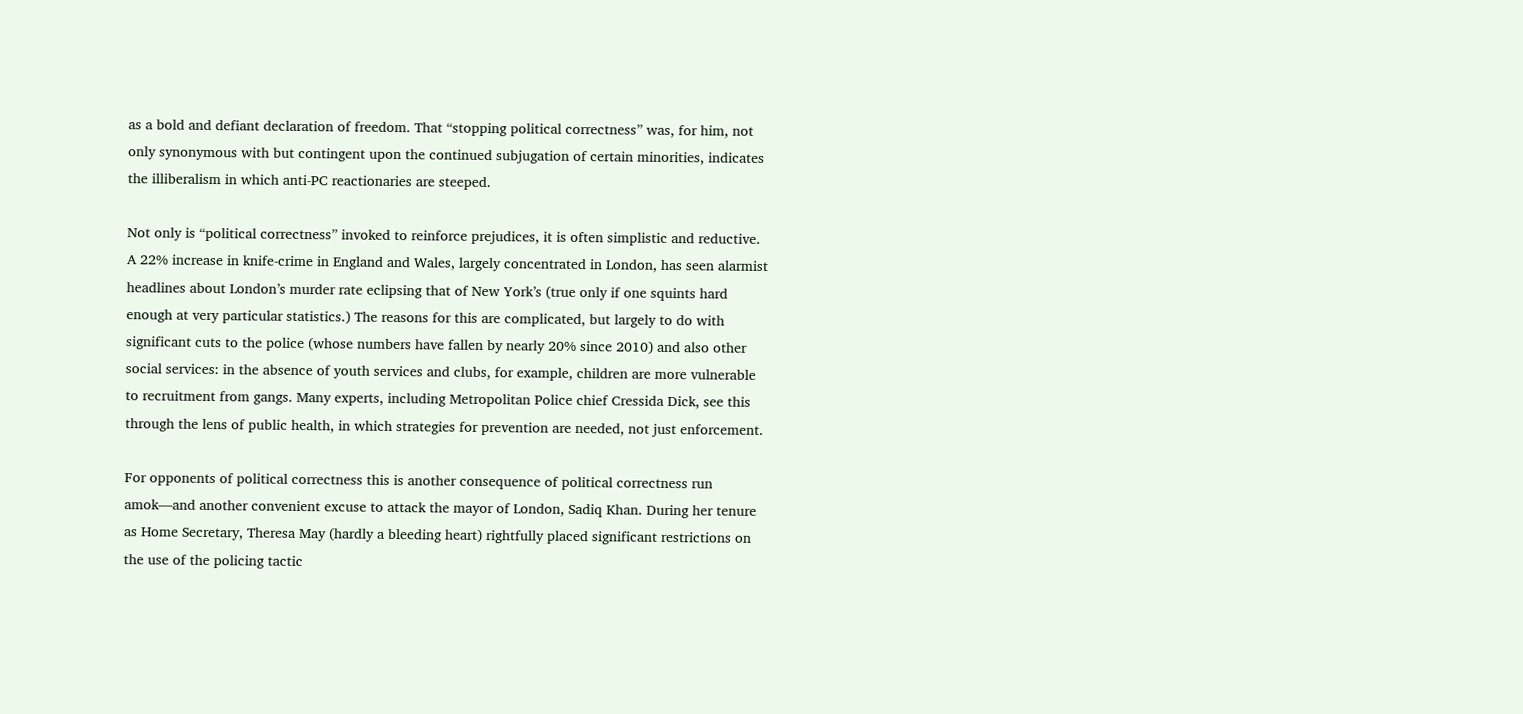as a bold and defiant declaration of freedom. That “stopping political correctness” was, for him, not only synonymous with but contingent upon the continued subjugation of certain minorities, indicates the illiberalism in which anti-PC reactionaries are steeped.

Not only is “political correctness” invoked to reinforce prejudices, it is often simplistic and reductive. A 22% increase in knife-crime in England and Wales, largely concentrated in London, has seen alarmist headlines about London’s murder rate eclipsing that of New York’s (true only if one squints hard enough at very particular statistics.) The reasons for this are complicated, but largely to do with significant cuts to the police (whose numbers have fallen by nearly 20% since 2010) and also other social services: in the absence of youth services and clubs, for example, children are more vulnerable to recruitment from gangs. Many experts, including Metropolitan Police chief Cressida Dick, see this through the lens of public health, in which strategies for prevention are needed, not just enforcement.

For opponents of political correctness this is another consequence of political correctness run amok—and another convenient excuse to attack the mayor of London, Sadiq Khan. During her tenure as Home Secretary, Theresa May (hardly a bleeding heart) rightfully placed significant restrictions on the use of the policing tactic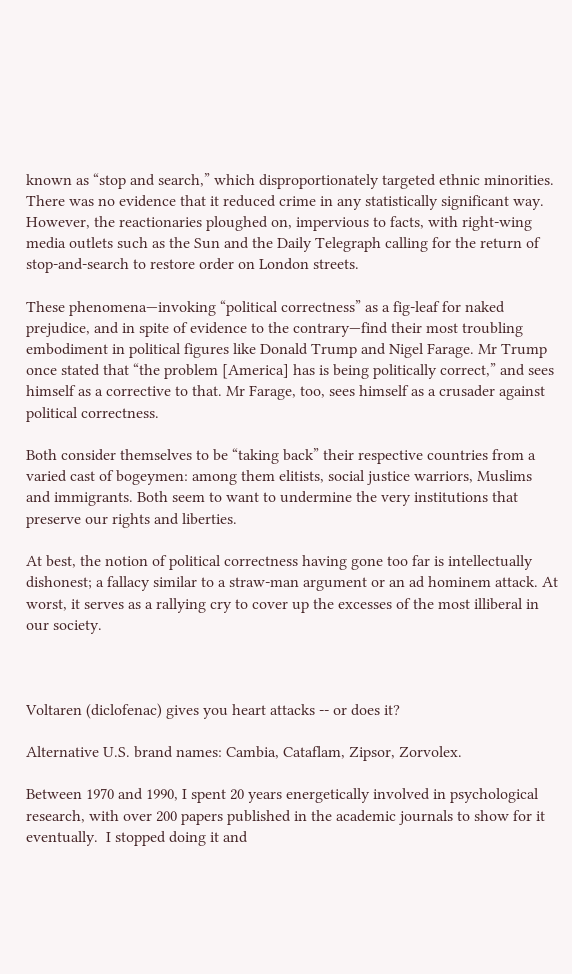known as “stop and search,” which disproportionately targeted ethnic minorities. There was no evidence that it reduced crime in any statistically significant way. However, the reactionaries ploughed on, impervious to facts, with right-wing media outlets such as the Sun and the Daily Telegraph calling for the return of stop-and-search to restore order on London streets.

These phenomena—invoking “political correctness” as a fig-leaf for naked prejudice, and in spite of evidence to the contrary—find their most troubling embodiment in political figures like Donald Trump and Nigel Farage. Mr Trump once stated that “the problem [America] has is being politically correct,” and sees himself as a corrective to that. Mr Farage, too, sees himself as a crusader against political correctness.

Both consider themselves to be “taking back” their respective countries from a varied cast of bogeymen: among them elitists, social justice warriors, Muslims and immigrants. Both seem to want to undermine the very institutions that preserve our rights and liberties.

At best, the notion of political correctness having gone too far is intellectually dishonest; a fallacy similar to a straw-man argument or an ad hominem attack. At worst, it serves as a rallying cry to cover up the excesses of the most illiberal in our society.



Voltaren (diclofenac) gives you heart attacks -- or does it?

Alternative U.S. brand names: Cambia, Cataflam, Zipsor, Zorvolex.

Between 1970 and 1990, I spent 20 years energetically involved in psychological research, with over 200 papers published in the academic journals to show for it eventually.  I stopped doing it and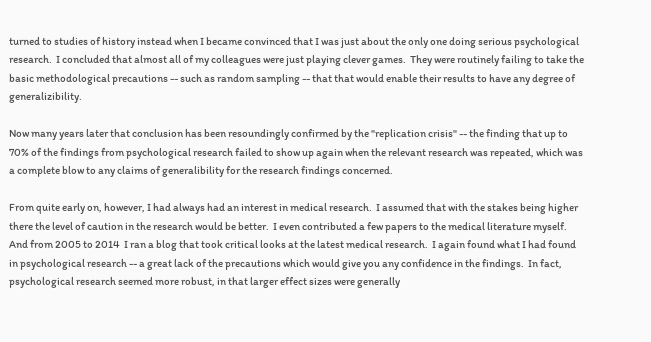turned to studies of history instead when I became convinced that I was just about the only one doing serious psychological research.  I concluded that almost all of my colleagues were just playing clever games.  They were routinely failing to take the basic methodological precautions -- such as random sampling -- that that would enable their results to have any degree of generalizibility.

Now many years later that conclusion has been resoundingly confirmed by the "replication crisis" -- the finding that up to 70% of the findings from psychological research failed to show up again when the relevant research was repeated, which was a complete blow to any claims of generalibility for the research findings concerned.

From quite early on, however, I had always had an interest in medical research.  I assumed that with the stakes being higher there the level of caution in the research would be better.  I even contributed a few papers to the medical literature myself.  And from 2005 to 2014  I ran a blog that took critical looks at the latest medical research.  I again found what I had found in psychological research -- a great lack of the precautions which would give you any confidence in the findings.  In fact, psychological research seemed more robust, in that larger effect sizes were generally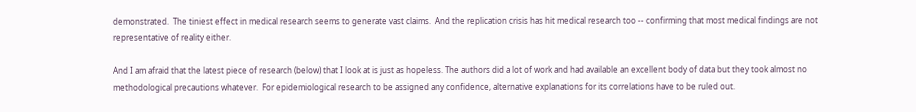demonstrated.  The tiniest effect in medical research seems to generate vast claims.  And the replication crisis has hit medical research too -- confirming that most medical findings are not representative of reality either.

And I am afraid that the latest piece of research (below) that I look at is just as hopeless. The authors did a lot of work and had available an excellent body of data but they took almost no methodological precautions whatever.  For epidemiological research to be assigned any confidence, alternative explanations for its correlations have to be ruled out.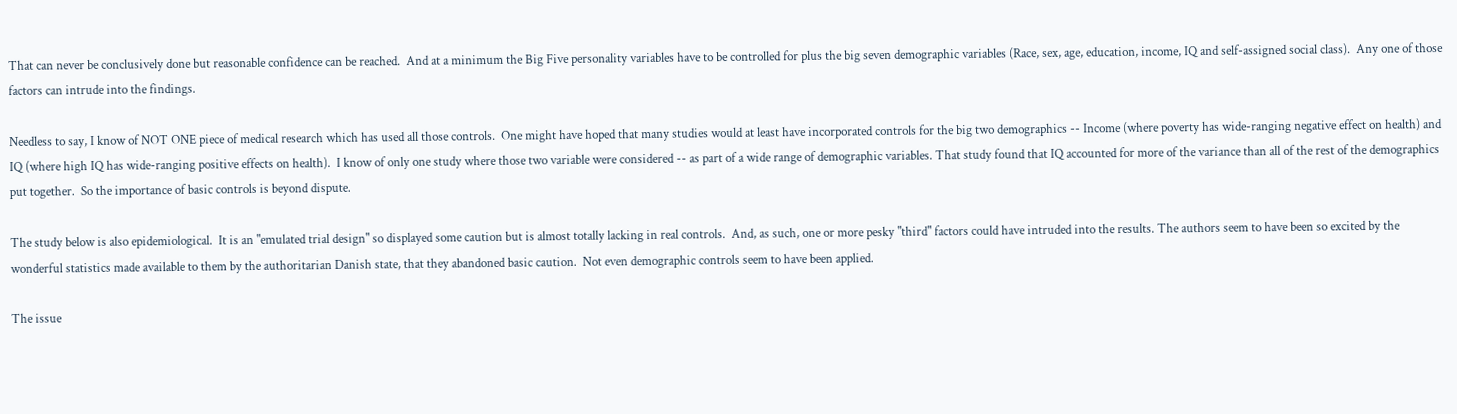That can never be conclusively done but reasonable confidence can be reached.  And at a minimum the Big Five personality variables have to be controlled for plus the big seven demographic variables (Race, sex, age, education, income, IQ and self-assigned social class).  Any one of those factors can intrude into the findings.

Needless to say, I know of NOT ONE piece of medical research which has used all those controls.  One might have hoped that many studies would at least have incorporated controls for the big two demographics -- Income (where poverty has wide-ranging negative effect on health) and IQ (where high IQ has wide-ranging positive effects on health).  I know of only one study where those two variable were considered -- as part of a wide range of demographic variables. That study found that IQ accounted for more of the variance than all of the rest of the demographics put together.  So the importance of basic controls is beyond dispute.

The study below is also epidemiological.  It is an "emulated trial design" so displayed some caution but is almost totally lacking in real controls.  And, as such, one or more pesky "third" factors could have intruded into the results. The authors seem to have been so excited by the wonderful statistics made available to them by the authoritarian Danish state, that they abandoned basic caution.  Not even demographic controls seem to have been applied.

The issue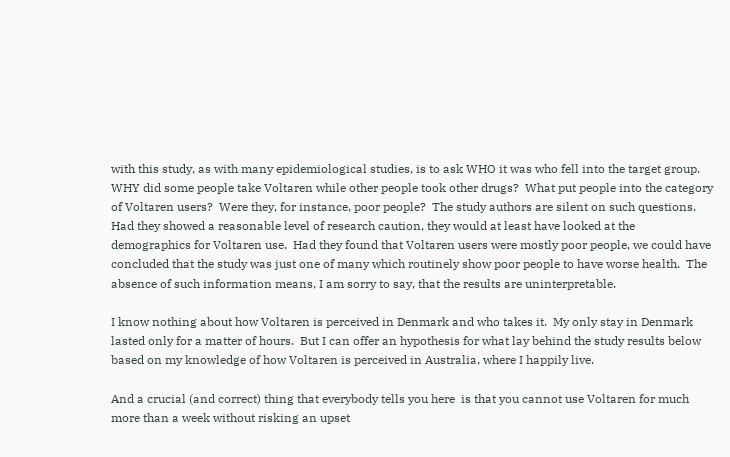with this study, as with many epidemiological studies, is to ask WHO it was who fell into the target group.  WHY did some people take Voltaren while other people took other drugs?  What put people into the category of Voltaren users?  Were they, for instance, poor people?  The study authors are silent on such questions.  Had they showed a reasonable level of research caution, they would at least have looked at the demographics for Voltaren use.  Had they found that Voltaren users were mostly poor people, we could have concluded that the study was just one of many which routinely show poor people to have worse health.  The absence of such information means, I am sorry to say, that the results are uninterpretable.

I know nothing about how Voltaren is perceived in Denmark and who takes it.  My only stay in Denmark lasted only for a matter of hours.  But I can offer an hypothesis for what lay behind the study results below based on my knowledge of how Voltaren is perceived in Australia, where I happily live.

And a crucial (and correct) thing that everybody tells you here  is that you cannot use Voltaren for much more than a week without risking an upset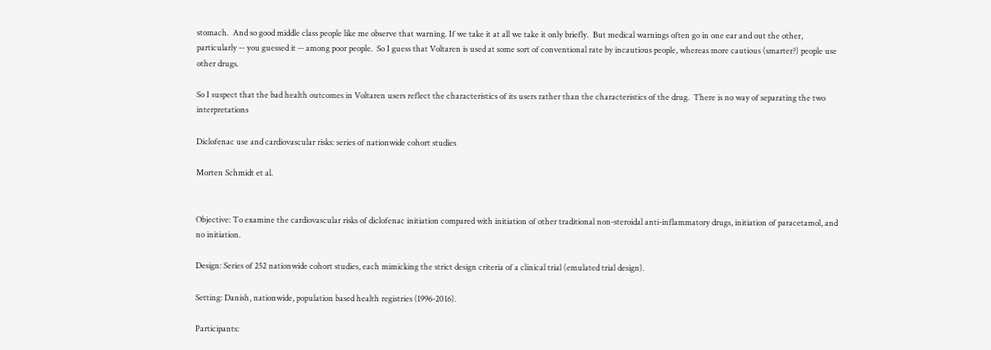stomach.  And so good middle class people like me observe that warning. If we take it at all we take it only briefly.  But medical warnings often go in one ear and out the other, particularly -- you guessed it -- among poor people.  So I guess that Voltaren is used at some sort of conventional rate by incautious people, whereas more cautious (smarter?) people use other drugs.

So I suspect that the bad health outcomes in Voltaren users reflect the characteristics of its users rather than the characteristics of the drug.  There is no way of separating the two interpretations

Diclofenac use and cardiovascular risks: series of nationwide cohort studies

Morten Schmidt et al.


Objective: To examine the cardiovascular risks of diclofenac initiation compared with initiation of other traditional non-steroidal anti-inflammatory drugs, initiation of paracetamol, and no initiation.

Design: Series of 252 nationwide cohort studies, each mimicking the strict design criteria of a clinical trial (emulated trial design).

Setting: Danish, nationwide, population based health registries (1996-2016).

Participants: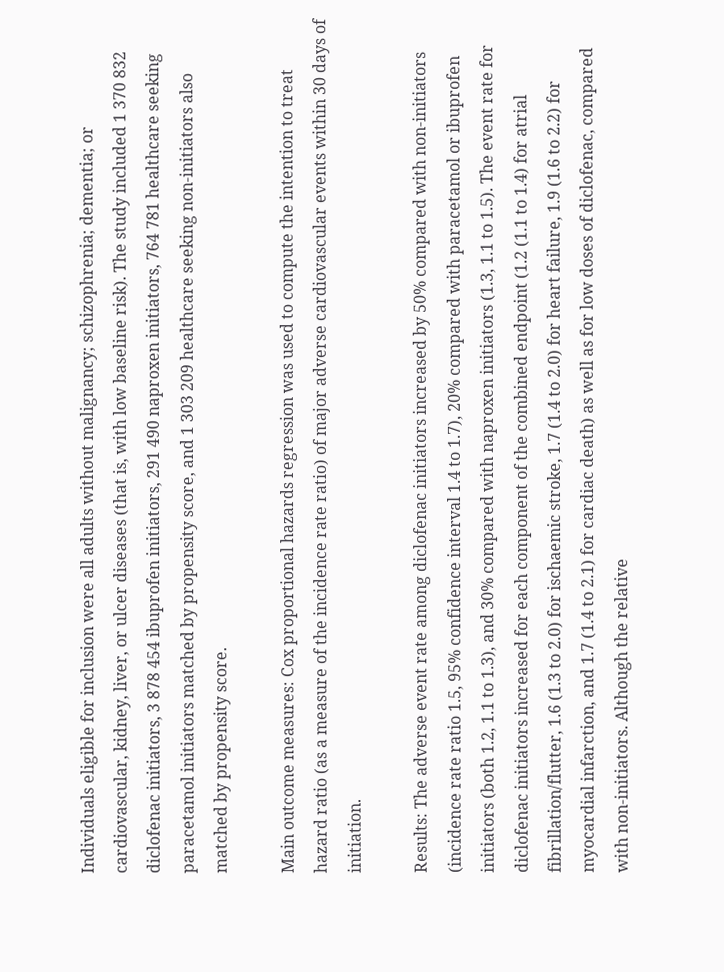Individuals eligible for inclusion were all adults without malignancy; schizophrenia; dementia; or cardiovascular, kidney, liver, or ulcer diseases (that is, with low baseline risk). The study included 1 370 832 diclofenac initiators, 3 878 454 ibuprofen initiators, 291 490 naproxen initiators, 764 781 healthcare seeking paracetamol initiators matched by propensity score, and 1 303 209 healthcare seeking non-initiators also matched by propensity score.

Main outcome measures: Cox proportional hazards regression was used to compute the intention to treat hazard ratio (as a measure of the incidence rate ratio) of major adverse cardiovascular events within 30 days of initiation.

Results: The adverse event rate among diclofenac initiators increased by 50% compared with non-initiators (incidence rate ratio 1.5, 95% confidence interval 1.4 to 1.7), 20% compared with paracetamol or ibuprofen initiators (both 1.2, 1.1 to 1.3), and 30% compared with naproxen initiators (1.3, 1.1 to 1.5). The event rate for diclofenac initiators increased for each component of the combined endpoint (1.2 (1.1 to 1.4) for atrial fibrillation/flutter, 1.6 (1.3 to 2.0) for ischaemic stroke, 1.7 (1.4 to 2.0) for heart failure, 1.9 (1.6 to 2.2) for myocardial infarction, and 1.7 (1.4 to 2.1) for cardiac death) as well as for low doses of diclofenac, compared with non-initiators. Although the relative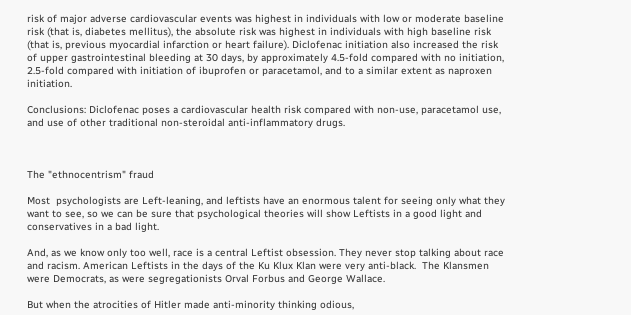risk of major adverse cardiovascular events was highest in individuals with low or moderate baseline risk (that is, diabetes mellitus), the absolute risk was highest in individuals with high baseline risk (that is, previous myocardial infarction or heart failure). Diclofenac initiation also increased the risk of upper gastrointestinal bleeding at 30 days, by approximately 4.5-fold compared with no initiation, 2.5-fold compared with initiation of ibuprofen or paracetamol, and to a similar extent as naproxen initiation.

Conclusions: Diclofenac poses a cardiovascular health risk compared with non-use, paracetamol use, and use of other traditional non-steroidal anti-inflammatory drugs.



The "ethnocentrism" fraud

Most  psychologists are Left-leaning, and leftists have an enormous talent for seeing only what they want to see, so we can be sure that psychological theories will show Leftists in a good light and conservatives in a bad light.

And, as we know only too well, race is a central Leftist obsession. They never stop talking about race and racism. American Leftists in the days of the Ku Klux Klan were very anti-black.  The Klansmen were Democrats, as were segregationists Orval Forbus and George Wallace.

But when the atrocities of Hitler made anti-minority thinking odious,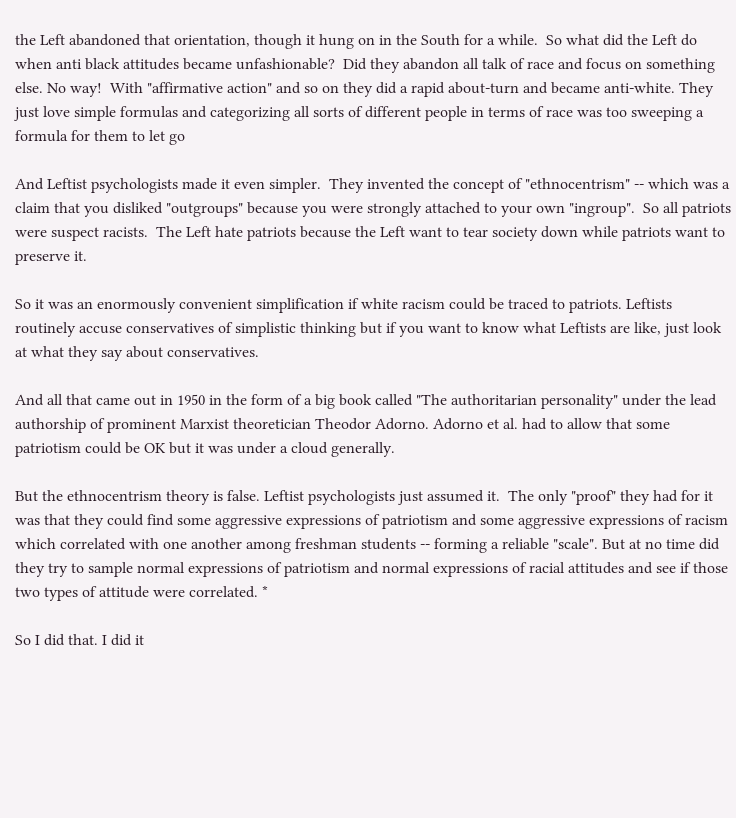the Left abandoned that orientation, though it hung on in the South for a while.  So what did the Left do when anti black attitudes became unfashionable?  Did they abandon all talk of race and focus on something else. No way!  With "affirmative action" and so on they did a rapid about-turn and became anti-white. They just love simple formulas and categorizing all sorts of different people in terms of race was too sweeping a formula for them to let go

And Leftist psychologists made it even simpler.  They invented the concept of "ethnocentrism" -- which was a claim that you disliked "outgroups" because you were strongly attached to your own "ingroup".  So all patriots were suspect racists.  The Left hate patriots because the Left want to tear society down while patriots want to preserve it.

So it was an enormously convenient simplification if white racism could be traced to patriots. Leftists routinely accuse conservatives of simplistic thinking but if you want to know what Leftists are like, just look at what they say about conservatives.

And all that came out in 1950 in the form of a big book called "The authoritarian personality" under the lead authorship of prominent Marxist theoretician Theodor Adorno. Adorno et al. had to allow that some patriotism could be OK but it was under a cloud generally.

But the ethnocentrism theory is false. Leftist psychologists just assumed it.  The only "proof" they had for it was that they could find some aggressive expressions of patriotism and some aggressive expressions of racism which correlated with one another among freshman students -- forming a reliable "scale". But at no time did they try to sample normal expressions of patriotism and normal expressions of racial attitudes and see if those two types of attitude were correlated. *

So I did that. I did it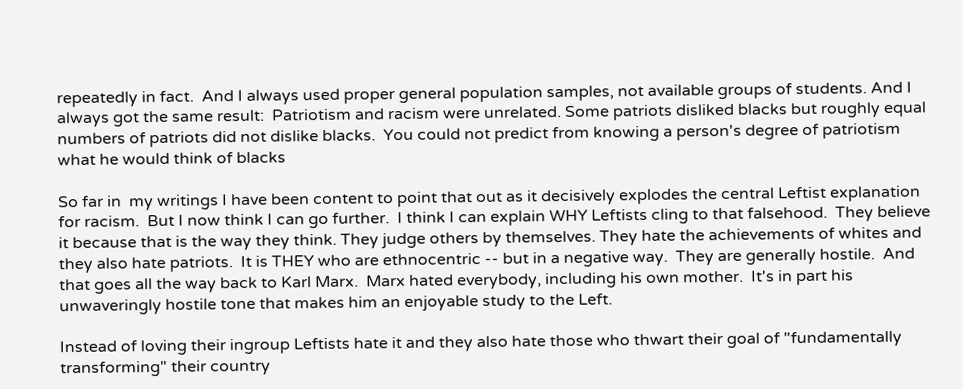repeatedly in fact.  And I always used proper general population samples, not available groups of students. And I always got the same result:  Patriotism and racism were unrelated. Some patriots disliked blacks but roughly equal numbers of patriots did not dislike blacks.  You could not predict from knowing a person's degree of patriotism what he would think of blacks

So far in  my writings I have been content to point that out as it decisively explodes the central Leftist explanation for racism.  But I now think I can go further.  I think I can explain WHY Leftists cling to that falsehood.  They believe it because that is the way they think. They judge others by themselves. They hate the achievements of whites and they also hate patriots.  It is THEY who are ethnocentric -- but in a negative way.  They are generally hostile.  And that goes all the way back to Karl Marx.  Marx hated everybody, including his own mother.  It's in part his unwaveringly hostile tone that makes him an enjoyable study to the Left.

Instead of loving their ingroup Leftists hate it and they also hate those who thwart their goal of "fundamentally transforming" their country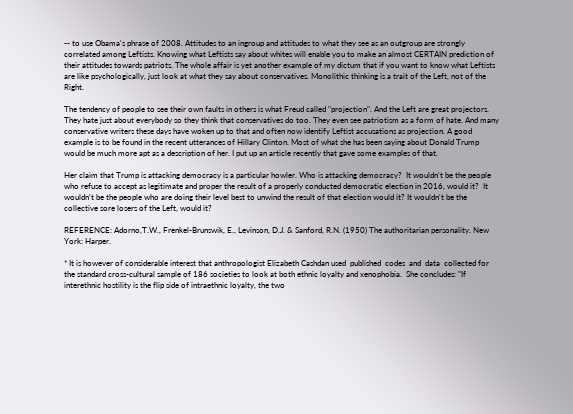-- to use Obama's phrase of 2008. Attitudes to an ingroup and attitudes to what they see as an outgroup are strongly correlated among Leftists. Knowing what Leftists say about whites will enable you to make an almost CERTAIN prediction of their attitudes towards patriots. The whole affair is yet another example of my dictum that if you want to know what Leftists are like psychologically, just look at what they say about conservatives. Monolithic thinking is a trait of the Left, not of the Right.

The tendency of people to see their own faults in others is what Freud called "projection". And the Left are great projectors. They hate just about everybody so they think that conservatives do too. They even see patriotism as a form of hate. And many conservative writers these days have woken up to that and often now identify Leftist accusations as projection. A good example is to be found in the recent utterances of Hillary Clinton. Most of what she has been saying about Donald Trump would be much more apt as a description of her. I put up an article recently that gave some examples of that.

Her claim that Trump is attacking democracy is a particular howler. Who is attacking democracy?  It wouldn't be the people who refuse to accept as legitimate and proper the result of a properly conducted democratic election in 2016, would it?  It wouldn't be the people who are doing their level best to unwind the result of that election would it? It wouldn't be the collective sore losers of the Left, would it?

REFERENCE: Adorno,T.W., Frenkel-Brunswik, E., Levinson, D.J. & Sanford, R.N. (1950) The authoritarian personality. New York: Harper.

* It is however of considerable interest that anthropologist Elizabeth Cashdan used  published  codes  and  data  collected for the standard cross-cultural sample of 186 societies to look at both ethnic loyalty and xenophobia.  She concludes: "If interethnic hostility is the flip side of intraethnic loyalty, the two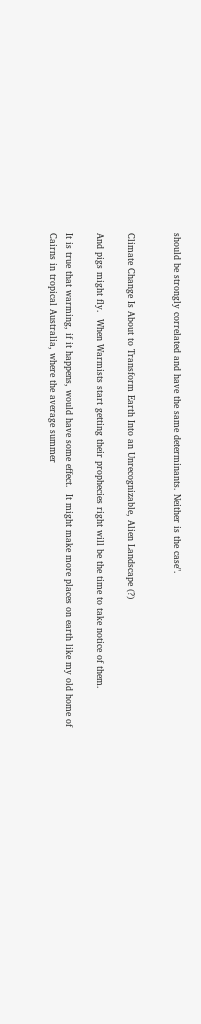should be strongly correlated and have the same determinants. Neither is the case".


Climate Change Is About to Transform Earth Into an Unrecognizable, Alien Landscape (?)

And pigs might fly.  When Warmists start getting their prophecies right will be the time to take notice of them.

It is true that warming, if it happens, would have some effect.  It might make more places on earth like my old home of Cairns in tropical Australia, where the average summer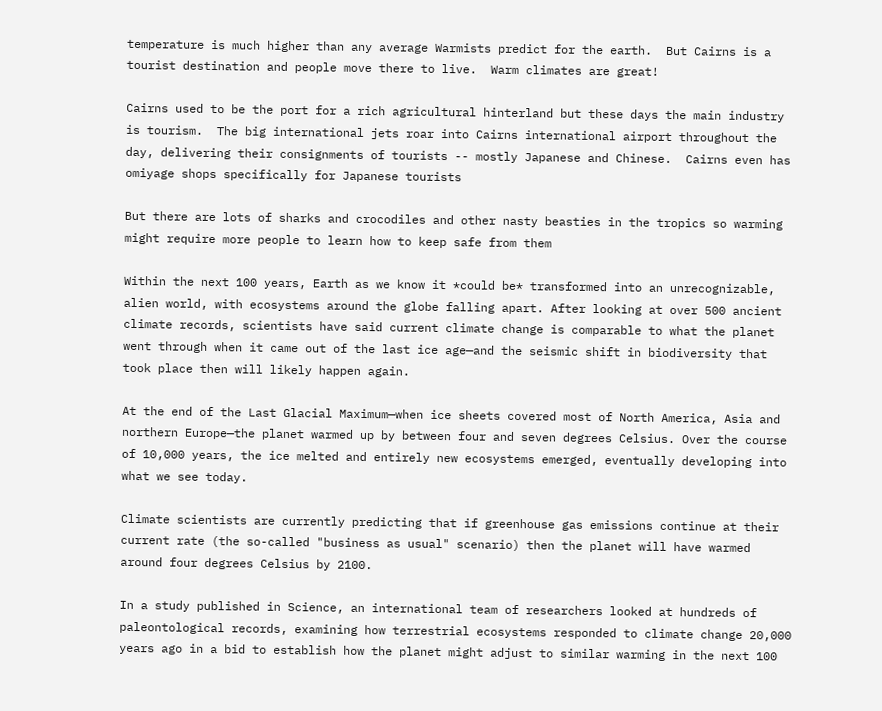temperature is much higher than any average Warmists predict for the earth.  But Cairns is a tourist destination and people move there to live.  Warm climates are great!

Cairns used to be the port for a rich agricultural hinterland but these days the main industry is tourism.  The big international jets roar into Cairns international airport throughout the day, delivering their consignments of tourists -- mostly Japanese and Chinese.  Cairns even has omiyage shops specifically for Japanese tourists

But there are lots of sharks and crocodiles and other nasty beasties in the tropics so warming might require more people to learn how to keep safe from them

Within the next 100 years, Earth as we know it *could be* transformed into an unrecognizable, alien world, with ecosystems around the globe falling apart. After looking at over 500 ancient climate records, scientists have said current climate change is comparable to what the planet went through when it came out of the last ice age—and the seismic shift in biodiversity that took place then will likely happen again.

At the end of the Last Glacial Maximum—when ice sheets covered most of North America, Asia and northern Europe—the planet warmed up by between four and seven degrees Celsius. Over the course of 10,000 years, the ice melted and entirely new ecosystems emerged, eventually developing into what we see today.

Climate scientists are currently predicting that if greenhouse gas emissions continue at their current rate (the so-called "business as usual" scenario) then the planet will have warmed around four degrees Celsius by 2100.

In a study published in Science, an international team of researchers looked at hundreds of paleontological records, examining how terrestrial ecosystems responded to climate change 20,000 years ago in a bid to establish how the planet might adjust to similar warming in the next 100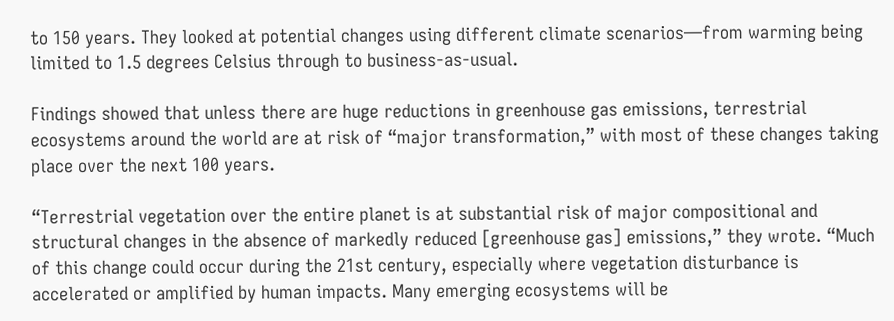to 150 years. They looked at potential changes using different climate scenarios—from warming being limited to 1.5 degrees Celsius through to business-as-usual.

Findings showed that unless there are huge reductions in greenhouse gas emissions, terrestrial ecosystems around the world are at risk of “major transformation,” with most of these changes taking place over the next 100 years.

“Terrestrial vegetation over the entire planet is at substantial risk of major compositional and structural changes in the absence of markedly reduced [greenhouse gas] emissions,” they wrote. “Much of this change could occur during the 21st century, especially where vegetation disturbance is accelerated or amplified by human impacts. Many emerging ecosystems will be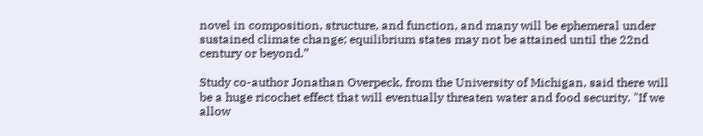novel in composition, structure, and function, and many will be ephemeral under sustained climate change; equilibrium states may not be attained until the 22nd century or beyond.”

Study co-author Jonathan Overpeck, from the University of Michigan, said there will be a huge ricochet effect that will eventually threaten water and food security. "If we allow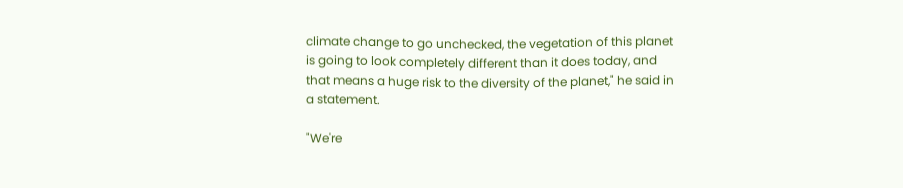climate change to go unchecked, the vegetation of this planet is going to look completely different than it does today, and that means a huge risk to the diversity of the planet," he said in a statement.

"We're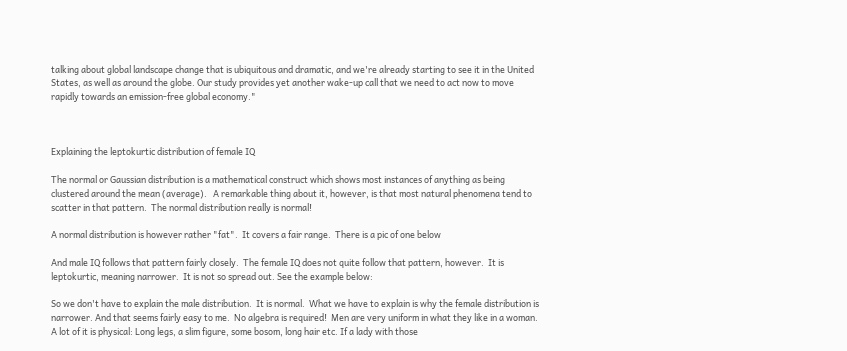talking about global landscape change that is ubiquitous and dramatic, and we're already starting to see it in the United States, as well as around the globe. Our study provides yet another wake-up call that we need to act now to move rapidly towards an emission-free global economy."



Explaining the leptokurtic distribution of female IQ

The normal or Gaussian distribution is a mathematical construct which shows most instances of anything as being clustered around the mean (average).   A remarkable thing about it, however, is that most natural phenomena tend to scatter in that pattern.  The normal distribution really is normal!

A normal distribution is however rather "fat".  It covers a fair range.  There is a pic of one below

And male IQ follows that pattern fairly closely.  The female IQ does not quite follow that pattern, however.  It is leptokurtic, meaning narrower.  It is not so spread out. See the example below:

So we don't have to explain the male distribution.  It is normal.  What we have to explain is why the female distribution is narrower. And that seems fairly easy to me.  No algebra is required!  Men are very uniform in what they like in a woman.  A lot of it is physical: Long legs, a slim figure, some bosom, long hair etc. If a lady with those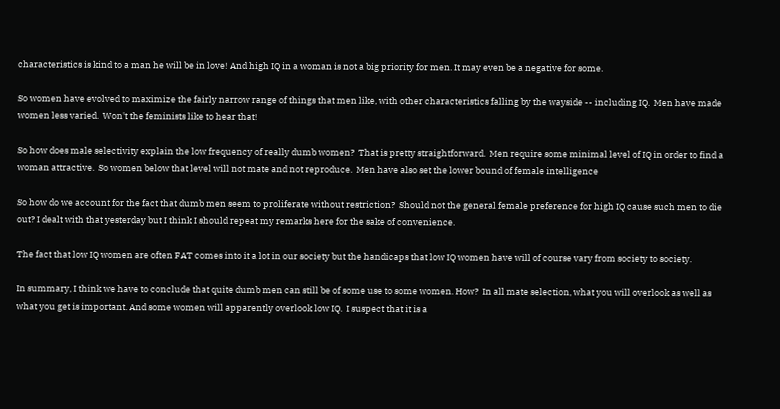characteristics is kind to a man he will be in love! And high IQ in a woman is not a big priority for men. It may even be a negative for some.

So women have evolved to maximize the fairly narrow range of things that men like, with other characteristics falling by the wayside -- including IQ.  Men have made women less varied.  Won't the feminists like to hear that!

So how does male selectivity explain the low frequency of really dumb women?  That is pretty straightforward.  Men require some minimal level of IQ in order to find a woman attractive.  So women below that level will not mate and not reproduce.  Men have also set the lower bound of female intelligence

So how do we account for the fact that dumb men seem to proliferate without restriction?  Should not the general female preference for high IQ cause such men to die out? I dealt with that yesterday but I think I should repeat my remarks here for the sake of convenience.

The fact that low IQ women are often FAT comes into it a lot in our society but the handicaps that low IQ women have will of course vary from society to society.

In summary, I think we have to conclude that quite dumb men can still be of some use to some women. How?  In all mate selection, what you will overlook as well as what you get is important. And some women will apparently overlook low IQ.  I suspect that it is a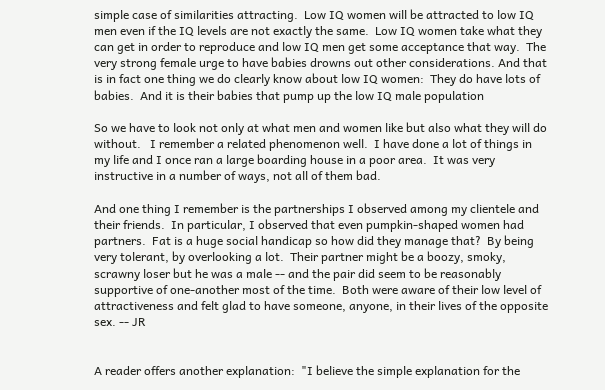simple case of similarities attracting.  Low IQ women will be attracted to low IQ men even if the IQ levels are not exactly the same.  Low IQ women take what they can get in order to reproduce and low IQ men get some acceptance that way.  The very strong female urge to have babies drowns out other considerations. And that is in fact one thing we do clearly know about low IQ women:  They do have lots of babies.  And it is their babies that pump up the low IQ male population

So we have to look not only at what men and women like but also what they will do without.   I remember a related phenomenon well.  I have done a lot of things in my life and I once ran a large boarding house in a poor area.  It was very instructive in a number of ways, not all of them bad.

And one thing I remember is the partnerships I observed among my clientele and their friends.  In particular, I observed that even pumpkin-shaped women had partners.  Fat is a huge social handicap so how did they manage that?  By being very tolerant, by overlooking a lot.  Their partner might be a boozy, smoky, scrawny loser but he was a male -- and the pair did seem to be reasonably supportive of one-another most of the time.  Both were aware of their low level of attractiveness and felt glad to have someone, anyone, in their lives of the opposite sex. -- JR


A reader offers another explanation:  "I believe the simple explanation for the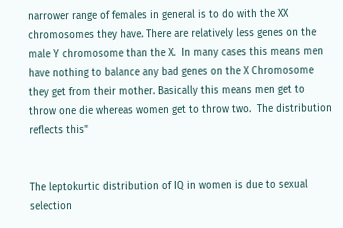narrower range of females in general is to do with the XX chromosomes they have. There are relatively less genes on the male Y chromosome than the X.  In many cases this means men have nothing to balance any bad genes on the X Chromosome they get from their mother. Basically this means men get to throw one die whereas women get to throw two.  The distribution reflects this"


The leptokurtic distribution of IQ in women is due to sexual selection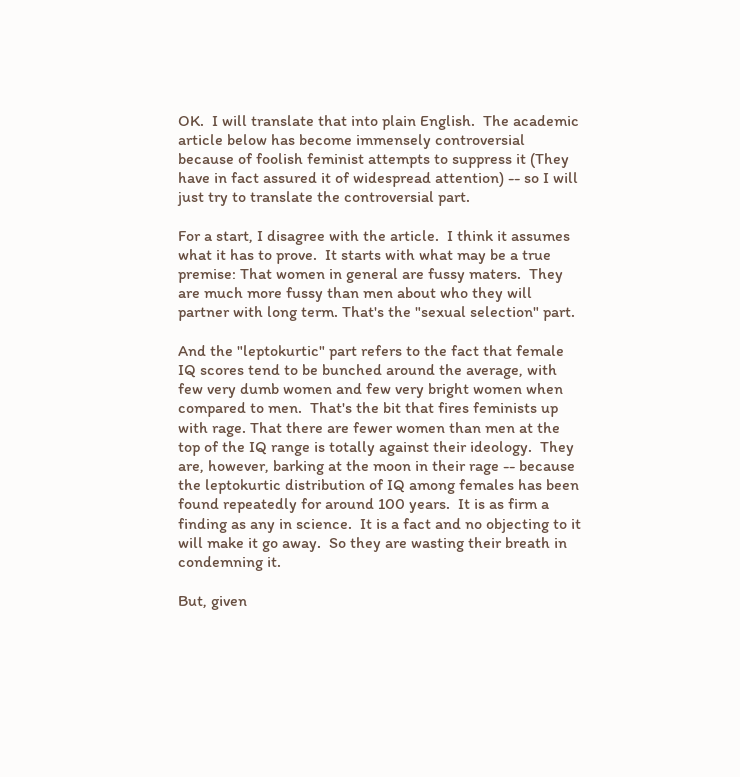OK.  I will translate that into plain English.  The academic article below has become immensely controversial because of foolish feminist attempts to suppress it (They have in fact assured it of widespread attention) -- so I will just try to translate the controversial part.

For a start, I disagree with the article.  I think it assumes what it has to prove.  It starts with what may be a true premise: That women in general are fussy maters.  They are much more fussy than men about who they will partner with long term. That's the "sexual selection" part.

And the "leptokurtic" part refers to the fact that female IQ scores tend to be bunched around the average, with few very dumb women and few very bright women when compared to men.  That's the bit that fires feminists up with rage. That there are fewer women than men at the top of the IQ range is totally against their ideology.  They are, however, barking at the moon in their rage -- because the leptokurtic distribution of IQ among females has been found repeatedly for around 100 years.  It is as firm a finding as any in science.  It is a fact and no objecting to it will make it go away.  So they are wasting their breath in condemning it.

But, given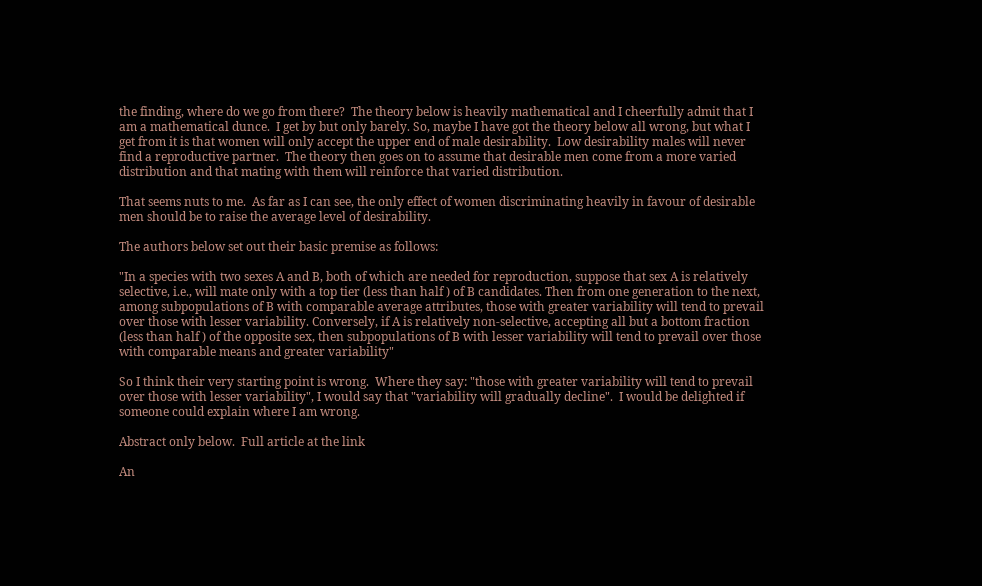the finding, where do we go from there?  The theory below is heavily mathematical and I cheerfully admit that I am a mathematical dunce.  I get by but only barely. So, maybe I have got the theory below all wrong, but what I get from it is that women will only accept the upper end of male desirability.  Low desirability males will never find a reproductive partner.  The theory then goes on to assume that desirable men come from a more varied distribution and that mating with them will reinforce that varied distribution.

That seems nuts to me.  As far as I can see, the only effect of women discriminating heavily in favour of desirable men should be to raise the average level of desirability.

The authors below set out their basic premise as follows:

"In a species with two sexes A and B, both of which are needed for reproduction, suppose that sex A is relatively selective, i.e., will mate only with a top tier (less than half ) of B candidates. Then from one generation to the next, among subpopulations of B with comparable average attributes, those with greater variability will tend to prevail over those with lesser variability. Conversely, if A is relatively non-selective, accepting all but a bottom fraction (less than half ) of the opposite sex, then subpopulations of B with lesser variability will tend to prevail over those with comparable means and greater variability"

So I think their very starting point is wrong.  Where they say: "those with greater variability will tend to prevail over those with lesser variability", I would say that "variability will gradually decline".  I would be delighted if someone could explain where I am wrong.

Abstract only below.  Full article at the link

An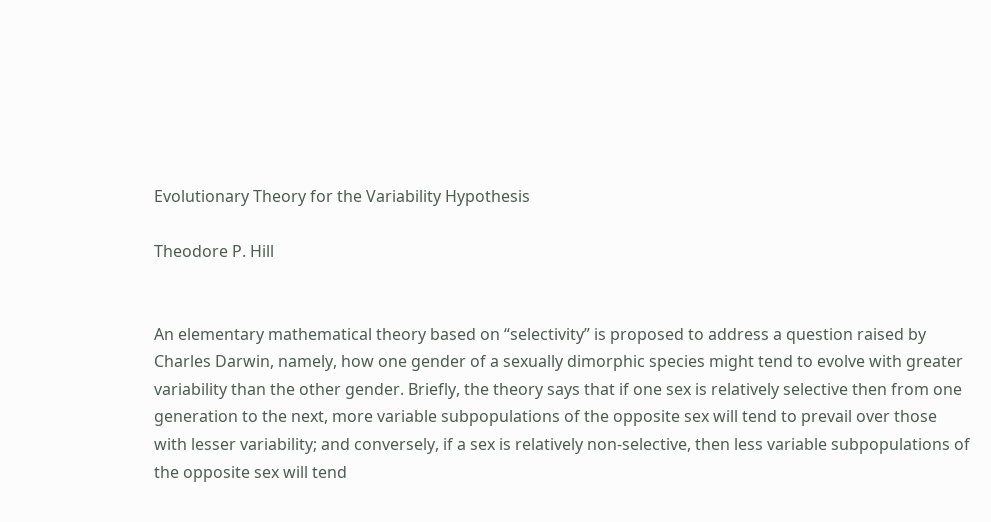Evolutionary Theory for the Variability Hypothesis

Theodore P. Hill


An elementary mathematical theory based on “selectivity” is proposed to address a question raised by Charles Darwin, namely, how one gender of a sexually dimorphic species might tend to evolve with greater variability than the other gender. Briefly, the theory says that if one sex is relatively selective then from one generation to the next, more variable subpopulations of the opposite sex will tend to prevail over those with lesser variability; and conversely, if a sex is relatively non-selective, then less variable subpopulations of the opposite sex will tend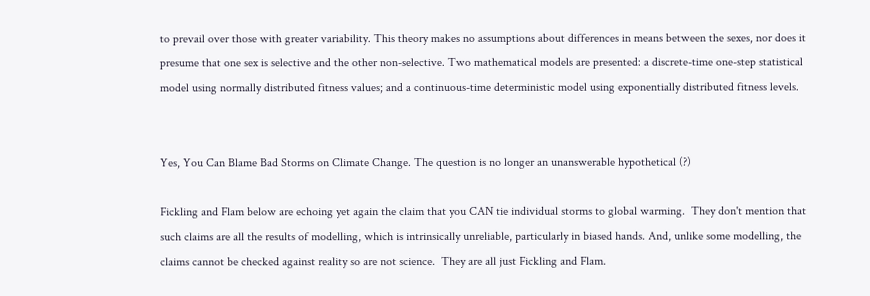to prevail over those with greater variability. This theory makes no assumptions about differences in means between the sexes, nor does it presume that one sex is selective and the other non-selective. Two mathematical models are presented: a discrete-time one-step statistical model using normally distributed fitness values; and a continuous-time deterministic model using exponentially distributed fitness levels.


Yes, You Can Blame Bad Storms on Climate Change. The question is no longer an unanswerable hypothetical (?)

Fickling and Flam below are echoing yet again the claim that you CAN tie individual storms to global warming.  They don't mention that such claims are all the results of modelling, which is intrinsically unreliable, particularly in biased hands. And, unlike some modelling, the claims cannot be checked against reality so are not science.  They are all just Fickling and Flam.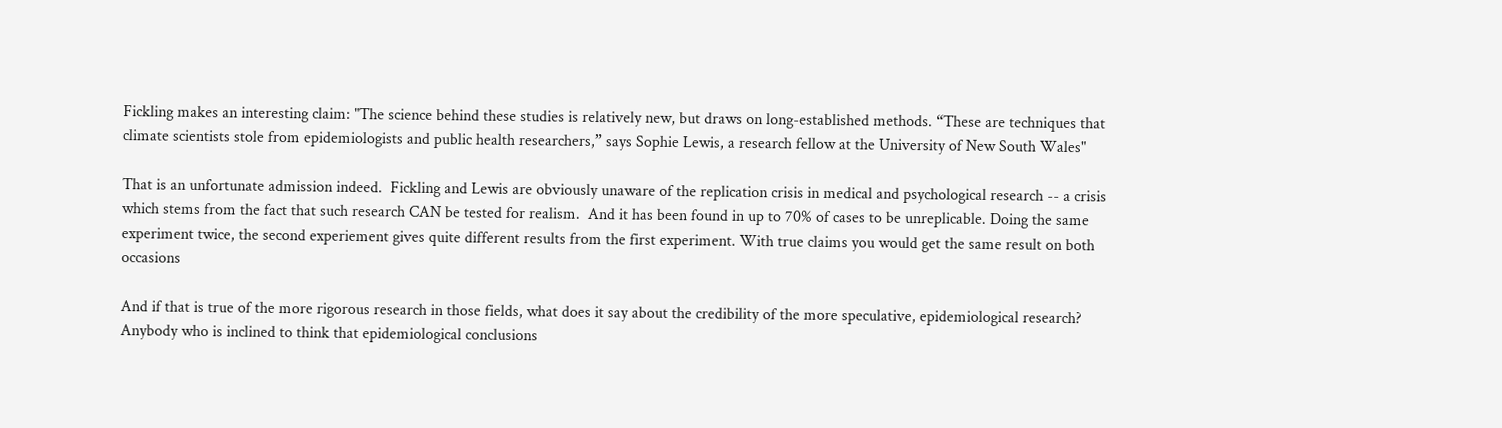Fickling makes an interesting claim: "The science behind these studies is relatively new, but draws on long-established methods. “These are techniques that climate scientists stole from epidemiologists and public health researchers,” says Sophie Lewis, a research fellow at the University of New South Wales"

That is an unfortunate admission indeed.  Fickling and Lewis are obviously unaware of the replication crisis in medical and psychological research -- a crisis which stems from the fact that such research CAN be tested for realism.  And it has been found in up to 70% of cases to be unreplicable. Doing the same experiment twice, the second experiement gives quite different results from the first experiment. With true claims you would get the same result on both occasions

And if that is true of the more rigorous research in those fields, what does it say about the credibility of the more speculative, epidemiological research? Anybody who is inclined to think that epidemiological conclusions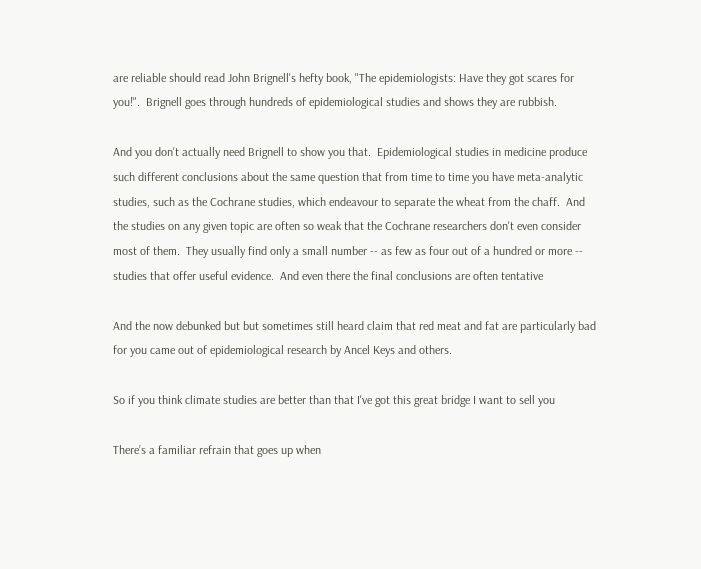are reliable should read John Brignell's hefty book, "The epidemiologists: Have they got scares for you!".  Brignell goes through hundreds of epidemiological studies and shows they are rubbish.

And you don't actually need Brignell to show you that.  Epidemiological studies in medicine produce such different conclusions about the same question that from time to time you have meta-analytic studies, such as the Cochrane studies, which endeavour to separate the wheat from the chaff.  And the studies on any given topic are often so weak that the Cochrane researchers don't even consider most of them.  They usually find only a small number -- as few as four out of a hundred or more -- studies that offer useful evidence.  And even there the final conclusions are often tentative

And the now debunked but but sometimes still heard claim that red meat and fat are particularly bad for you came out of epidemiological research by Ancel Keys and others.

So if you think climate studies are better than that I've got this great bridge I want to sell you

There’s a familiar refrain that goes up when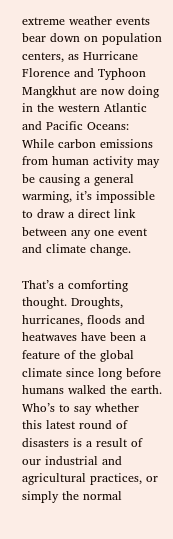extreme weather events bear down on population centers, as Hurricane Florence and Typhoon Mangkhut are now doing in the western Atlantic and Pacific Oceans: While carbon emissions from human activity may be causing a general warming, it’s impossible to draw a direct link between any one event and climate change.

That’s a comforting thought. Droughts, hurricanes, floods and heatwaves have been a feature of the global climate since long before humans walked the earth. Who’s to say whether this latest round of disasters is a result of our industrial and agricultural practices, or simply the normal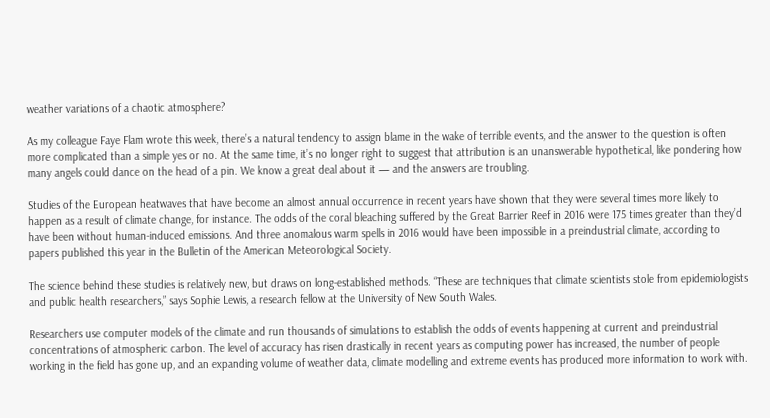weather variations of a chaotic atmosphere?

As my colleague Faye Flam wrote this week, there’s a natural tendency to assign blame in the wake of terrible events, and the answer to the question is often more complicated than a simple yes or no. At the same time, it’s no longer right to suggest that attribution is an unanswerable hypothetical, like pondering how many angels could dance on the head of a pin. We know a great deal about it — and the answers are troubling.

Studies of the European heatwaves that have become an almost annual occurrence in recent years have shown that they were several times more likely to happen as a result of climate change, for instance. The odds of the coral bleaching suffered by the Great Barrier Reef in 2016 were 175 times greater than they’d have been without human-induced emissions. And three anomalous warm spells in 2016 would have been impossible in a preindustrial climate, according to papers published this year in the Bulletin of the American Meteorological Society.

The science behind these studies is relatively new, but draws on long-established methods. “These are techniques that climate scientists stole from epidemiologists and public health researchers,” says Sophie Lewis, a research fellow at the University of New South Wales.

Researchers use computer models of the climate and run thousands of simulations to establish the odds of events happening at current and preindustrial concentrations of atmospheric carbon. The level of accuracy has risen drastically in recent years as computing power has increased, the number of people working in the field has gone up, and an expanding volume of weather data, climate modelling and extreme events has produced more information to work with.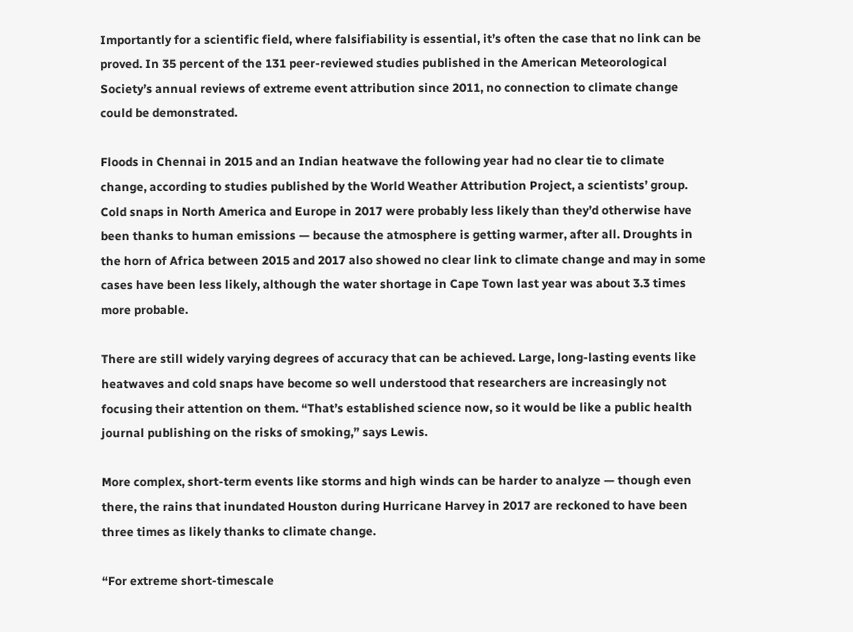Importantly for a scientific field, where falsifiability is essential, it’s often the case that no link can be proved. In 35 percent of the 131 peer-reviewed studies published in the American Meteorological Society’s annual reviews of extreme event attribution since 2011, no connection to climate change could be demonstrated.

Floods in Chennai in 2015 and an Indian heatwave the following year had no clear tie to climate change, according to studies published by the World Weather Attribution Project, a scientists’ group. Cold snaps in North America and Europe in 2017 were probably less likely than they’d otherwise have been thanks to human emissions — because the atmosphere is getting warmer, after all. Droughts in the horn of Africa between 2015 and 2017 also showed no clear link to climate change and may in some cases have been less likely, although the water shortage in Cape Town last year was about 3.3 times more probable.

There are still widely varying degrees of accuracy that can be achieved. Large, long-lasting events like heatwaves and cold snaps have become so well understood that researchers are increasingly not focusing their attention on them. “That’s established science now, so it would be like a public health journal publishing on the risks of smoking,” says Lewis.

More complex, short-term events like storms and high winds can be harder to analyze — though even there, the rains that inundated Houston during Hurricane Harvey in 2017 are reckoned to have been three times as likely thanks to climate change.

“For extreme short-timescale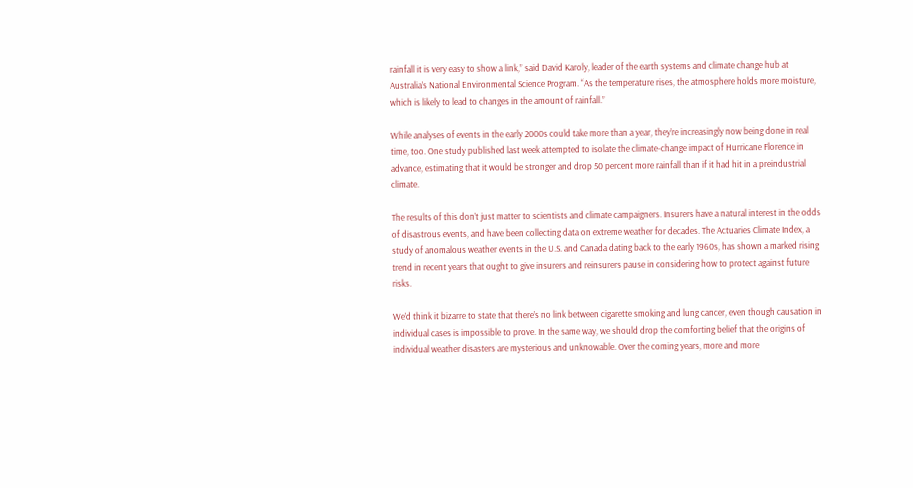rainfall it is very easy to show a link,” said David Karoly, leader of the earth systems and climate change hub at Australia’s National Environmental Science Program. “As the temperature rises, the atmosphere holds more moisture, which is likely to lead to changes in the amount of rainfall.”

While analyses of events in the early 2000s could take more than a year, they’re increasingly now being done in real time, too. One study published last week attempted to isolate the climate-change impact of Hurricane Florence in advance, estimating that it would be stronger and drop 50 percent more rainfall than if it had hit in a preindustrial climate.

The results of this don’t just matter to scientists and climate campaigners. Insurers have a natural interest in the odds of disastrous events, and have been collecting data on extreme weather for decades. The Actuaries Climate Index, a study of anomalous weather events in the U.S. and Canada dating back to the early 1960s, has shown a marked rising trend in recent years that ought to give insurers and reinsurers pause in considering how to protect against future risks.

We’d think it bizarre to state that there’s no link between cigarette smoking and lung cancer, even though causation in individual cases is impossible to prove. In the same way, we should drop the comforting belief that the origins of individual weather disasters are mysterious and unknowable. Over the coming years, more and more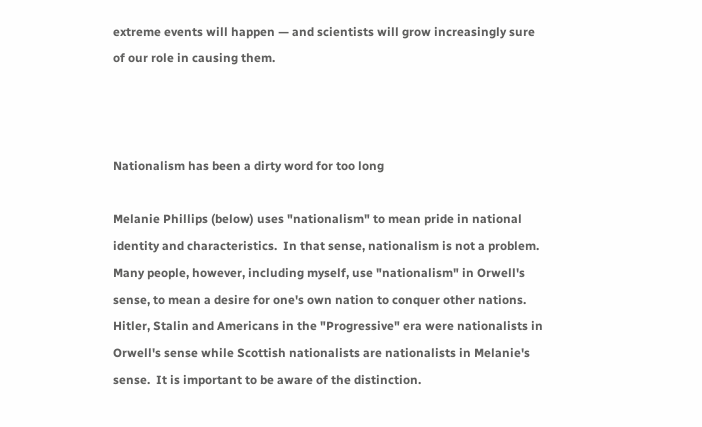extreme events will happen — and scientists will grow increasingly sure of our role in causing them.



Nationalism has been a dirty word for too long

Melanie Phillips (below) uses "nationalism" to mean pride in national identity and characteristics.  In that sense, nationalism is not a problem.  Many people, however, including myself, use "nationalism" in Orwell's sense, to mean a desire for one's own nation to conquer other nations.  Hitler, Stalin and Americans in the "Progressive" era were nationalists in Orwell's sense while Scottish nationalists are nationalists in Melanie's sense.  It is important to be aware of the distinction.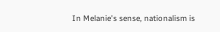In Melanie's sense, nationalism is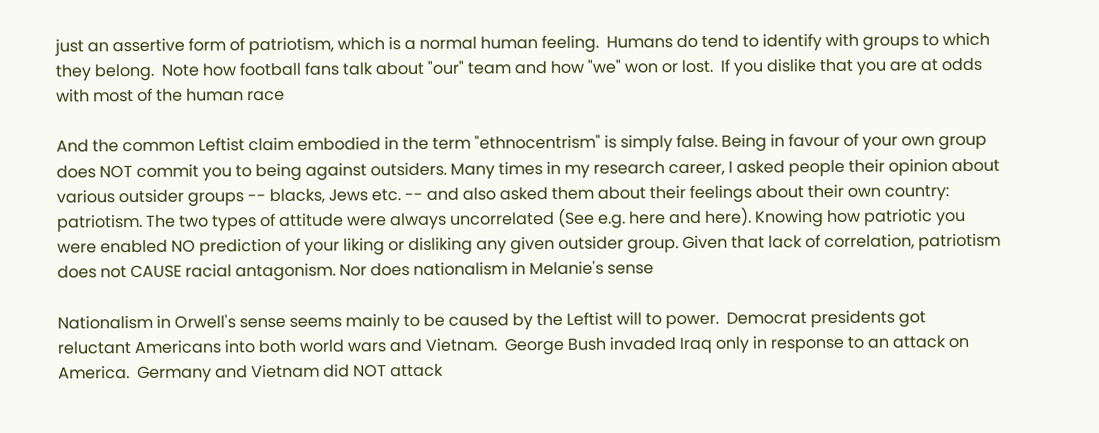just an assertive form of patriotism, which is a normal human feeling.  Humans do tend to identify with groups to which they belong.  Note how football fans talk about "our" team and how "we" won or lost.  If you dislike that you are at odds with most of the human race

And the common Leftist claim embodied in the term "ethnocentrism" is simply false. Being in favour of your own group does NOT commit you to being against outsiders. Many times in my research career, I asked people their opinion about various outsider groups -- blacks, Jews etc. -- and also asked them about their feelings about their own country: patriotism. The two types of attitude were always uncorrelated (See e.g. here and here). Knowing how patriotic you were enabled NO prediction of your liking or disliking any given outsider group. Given that lack of correlation, patriotism does not CAUSE racial antagonism. Nor does nationalism in Melanie's sense

Nationalism in Orwell's sense seems mainly to be caused by the Leftist will to power.  Democrat presidents got reluctant Americans into both world wars and Vietnam.  George Bush invaded Iraq only in response to an attack on America.  Germany and Vietnam did NOT attack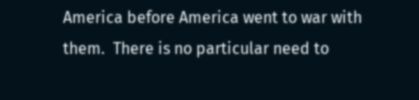America before America went to war with them.  There is no particular need to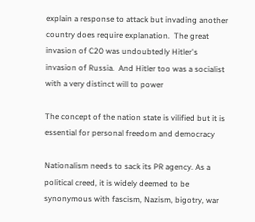explain a response to attack but invading another country does require explanation.  The great invasion of C20 was undoubtedly Hitler's invasion of Russia.  And Hitler too was a socialist with a very distinct will to power

The concept of the nation state is vilified but it is essential for personal freedom and democracy

Nationalism needs to sack its PR agency. As a political creed, it is widely deemed to be synonymous with fascism, Nazism, bigotry, war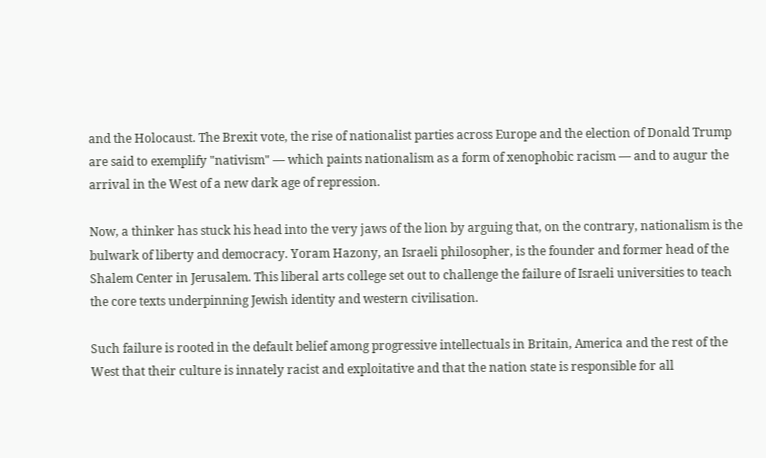and the Holocaust. The Brexit vote, the rise of nationalist parties across Europe and the election of Donald Trump are said to exemplify "nativism" — which paints nationalism as a form of xenophobic racism — and to augur the arrival in the West of a new dark age of repression.

Now, a thinker has stuck his head into the very jaws of the lion by arguing that, on the contrary, nationalism is the bulwark of liberty and democracy. Yoram Hazony, an Israeli philosopher, is the founder and former head of the Shalem Center in Jerusalem. This liberal arts college set out to challenge the failure of Israeli universities to teach the core texts underpinning Jewish identity and western civilisation.

Such failure is rooted in the default belief among progressive intellectuals in Britain, America and the rest of the West that their culture is innately racist and exploitative and that the nation state is responsible for all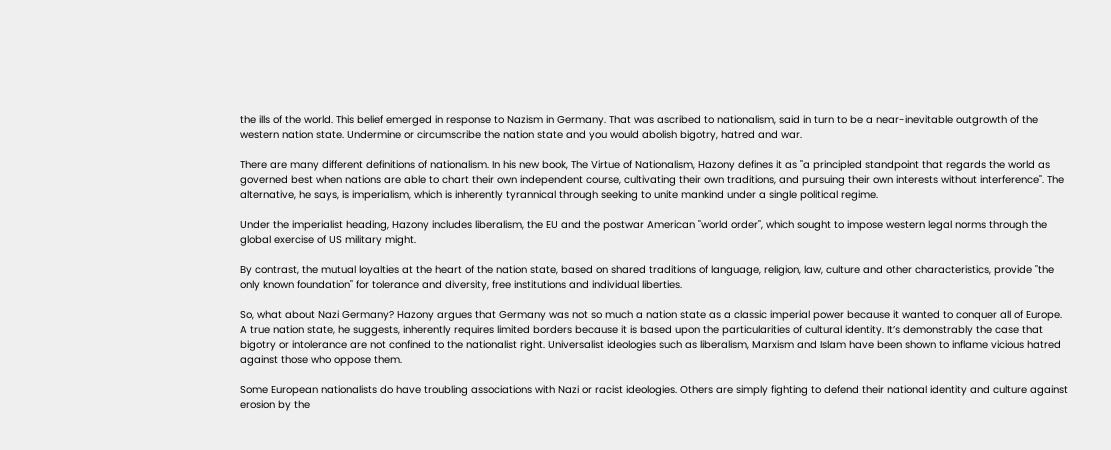the ills of the world. This belief emerged in response to Nazism in Germany. That was ascribed to nationalism, said in turn to be a near-inevitable outgrowth of the western nation state. Undermine or circumscribe the nation state and you would abolish bigotry, hatred and war.

There are many different definitions of nationalism. In his new book, The Virtue of Nationalism, Hazony defines it as "a principled standpoint that regards the world as governed best when nations are able to chart their own independent course, cultivating their own traditions, and pursuing their own interests without interference". The alternative, he says, is imperialism, which is inherently tyrannical through seeking to unite mankind under a single political regime.

Under the imperialist heading, Hazony includes liberalism, the EU and the postwar American "world order", which sought to impose western legal norms through the global exercise of US military might.

By contrast, the mutual loyalties at the heart of the nation state, based on shared traditions of language, religion, law, culture and other characteristics, provide "the only known foundation" for tolerance and diversity, free institutions and individual liberties.

So, what about Nazi Germany? Hazony argues that Germany was not so much a nation state as a classic imperial power because it wanted to conquer all of Europe. A true nation state, he suggests, inherently requires limited borders because it is based upon the particularities of cultural identity. It’s demonstrably the case that bigotry or intolerance are not confined to the nationalist right. Universalist ideologies such as liberalism, Marxism and Islam have been shown to inflame vicious hatred against those who oppose them.

Some European nationalists do have troubling associations with Nazi or racist ideologies. Others are simply fighting to defend their national identity and culture against erosion by the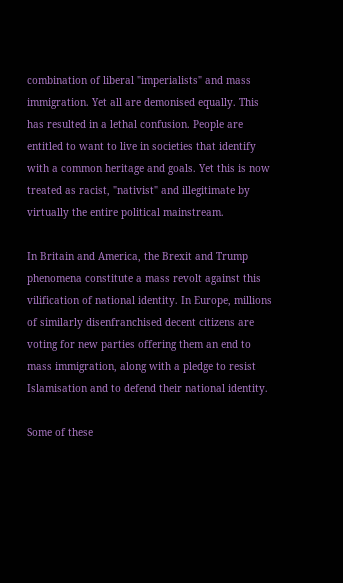combination of liberal "imperialists" and mass immigration. Yet all are demonised equally. This has resulted in a lethal confusion. People are entitled to want to live in societies that identify with a common heritage and goals. Yet this is now treated as racist, "nativist" and illegitimate by virtually the entire political mainstream.

In Britain and America, the Brexit and Trump phenomena constitute a mass revolt against this vilification of national identity. In Europe, millions of similarly disenfranchised decent citizens are voting for new parties offering them an end to mass immigration, along with a pledge to resist Islamisation and to defend their national identity.

Some of these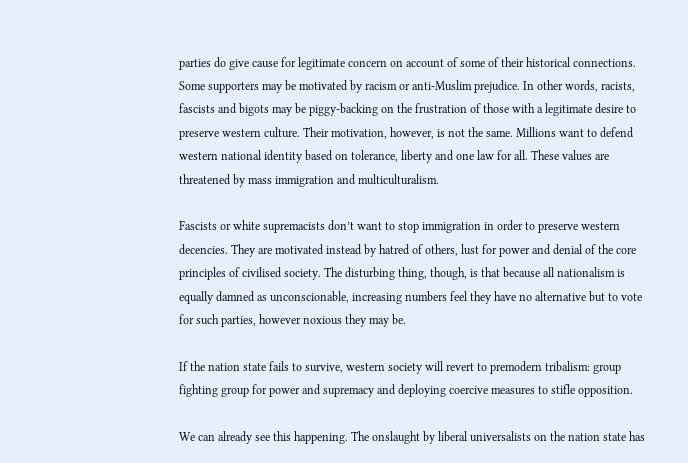parties do give cause for legitimate concern on account of some of their historical connections. Some supporters may be motivated by racism or anti-Muslim prejudice. In other words, racists, fascists and bigots may be piggy-backing on the frustration of those with a legitimate desire to preserve western culture. Their motivation, however, is not the same. Millions want to defend western national identity based on tolerance, liberty and one law for all. These values are threatened by mass immigration and multiculturalism.

Fascists or white supremacists don’t want to stop immigration in order to preserve western decencies. They are motivated instead by hatred of others, lust for power and denial of the core principles of civilised society. The disturbing thing, though, is that because all nationalism is equally damned as unconscionable, increasing numbers feel they have no alternative but to vote for such parties, however noxious they may be.

If the nation state fails to survive, western society will revert to premodern tribalism: group fighting group for power and supremacy and deploying coercive measures to stifle opposition.

We can already see this happening. The onslaught by liberal universalists on the nation state has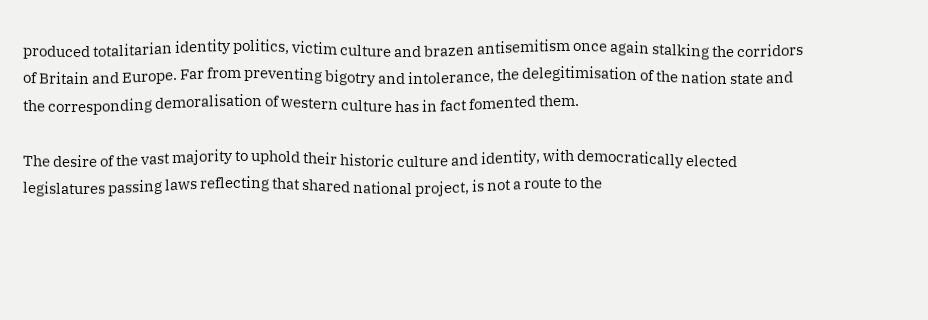produced totalitarian identity politics, victim culture and brazen antisemitism once again stalking the corridors of Britain and Europe. Far from preventing bigotry and intolerance, the delegitimisation of the nation state and the corresponding demoralisation of western culture has in fact fomented them.

The desire of the vast majority to uphold their historic culture and identity, with democratically elected legislatures passing laws reflecting that shared national project, is not a route to the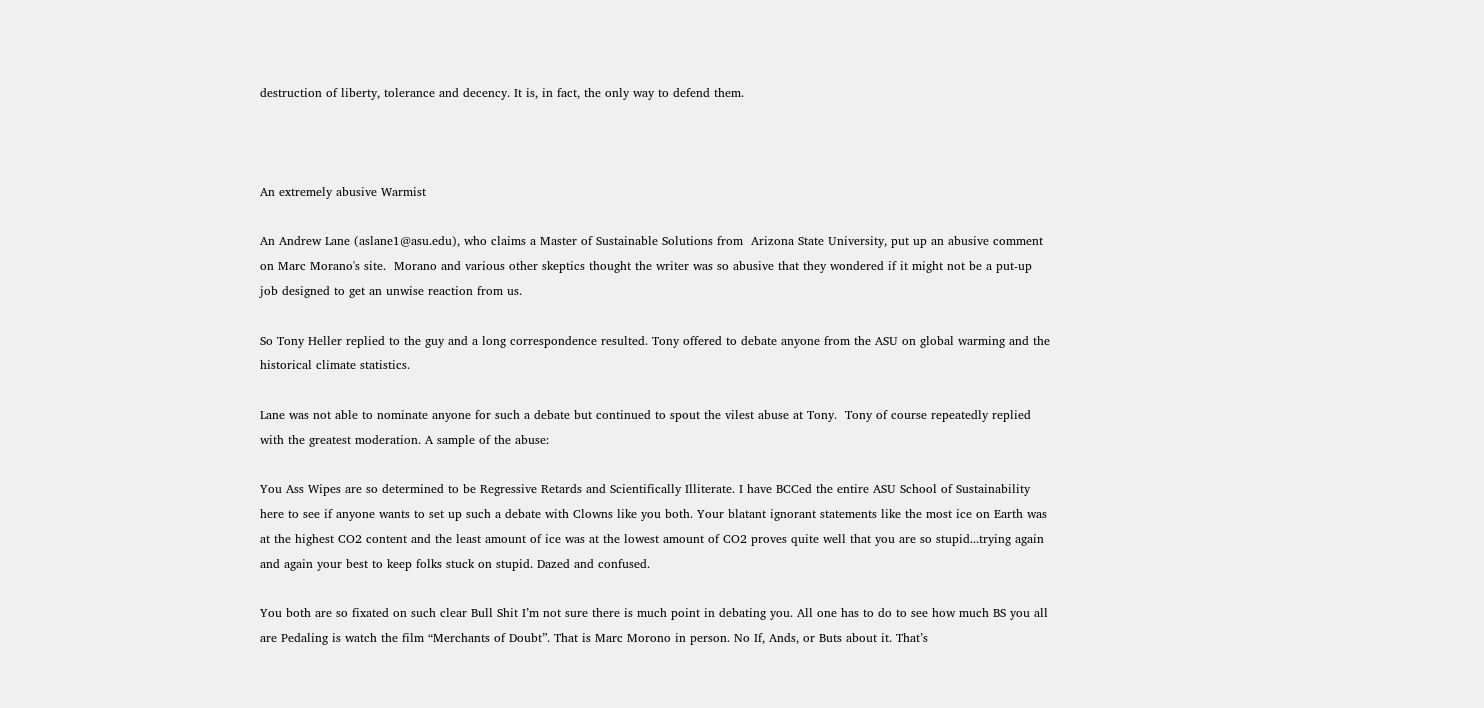destruction of liberty, tolerance and decency. It is, in fact, the only way to defend them.



An extremely abusive Warmist

An Andrew Lane (aslane1@asu.edu), who claims a Master of Sustainable Solutions from  Arizona State University, put up an abusive comment on Marc Morano's site.  Morano and various other skeptics thought the writer was so abusive that they wondered if it might not be a put-up job designed to get an unwise reaction from us.

So Tony Heller replied to the guy and a long correspondence resulted. Tony offered to debate anyone from the ASU on global warming and the historical climate statistics.

Lane was not able to nominate anyone for such a debate but continued to spout the vilest abuse at Tony.  Tony of course repeatedly replied with the greatest moderation. A sample of the abuse:

You Ass Wipes are so determined to be Regressive Retards and Scientifically Illiterate. I have BCCed the entire ASU School of Sustainability here to see if anyone wants to set up such a debate with Clowns like you both. Your blatant ignorant statements like the most ice on Earth was at the highest CO2 content and the least amount of ice was at the lowest amount of CO2 proves quite well that you are so stupid...trying again and again your best to keep folks stuck on stupid. Dazed and confused.

You both are so fixated on such clear Bull Shit I’m not sure there is much point in debating you. All one has to do to see how much BS you all are Pedaling is watch the film “Merchants of Doubt”. That is Marc Morono in person. No If, Ands, or Buts about it. That’s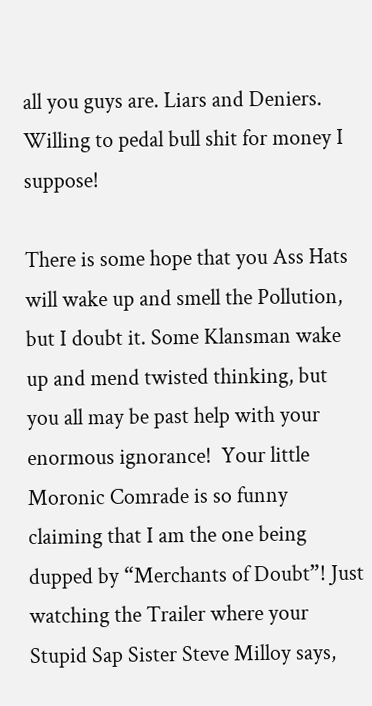all you guys are. Liars and Deniers. Willing to pedal bull shit for money I suppose!

There is some hope that you Ass Hats will wake up and smell the Pollution, but I doubt it. Some Klansman wake up and mend twisted thinking, but you all may be past help with your enormous ignorance!  Your little Moronic Comrade is so funny claiming that I am the one being dupped by “Merchants of Doubt”! Just watching the Trailer where your Stupid Sap Sister Steve Milloy says,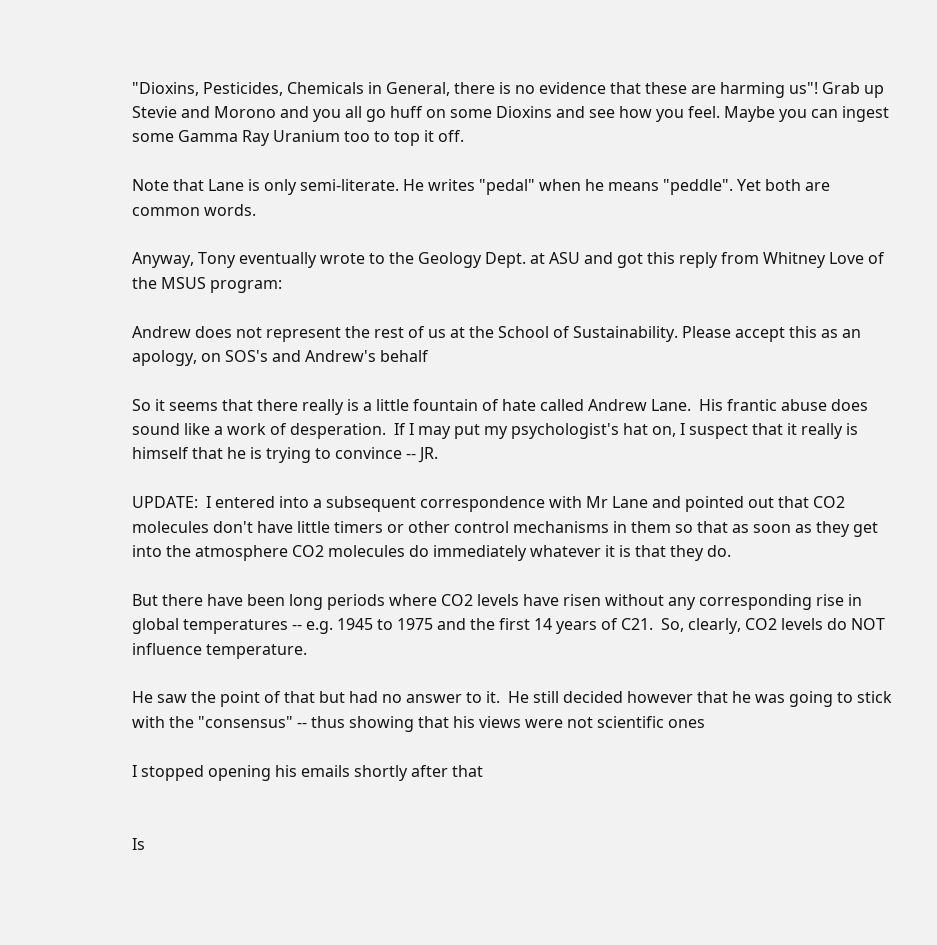"Dioxins, Pesticides, Chemicals in General, there is no evidence that these are harming us"! Grab up Stevie and Morono and you all go huff on some Dioxins and see how you feel. Maybe you can ingest some Gamma Ray Uranium too to top it off.

Note that Lane is only semi-literate. He writes "pedal" when he means "peddle". Yet both are common words.

Anyway, Tony eventually wrote to the Geology Dept. at ASU and got this reply from Whitney Love of the MSUS program:

Andrew does not represent the rest of us at the School of Sustainability. Please accept this as an apology, on SOS's and Andrew's behalf

So it seems that there really is a little fountain of hate called Andrew Lane.  His frantic abuse does sound like a work of desperation.  If I may put my psychologist's hat on, I suspect that it really is himself that he is trying to convince -- JR.

UPDATE:  I entered into a subsequent correspondence with Mr Lane and pointed out that CO2 molecules don't have little timers or other control mechanisms in them so that as soon as they get into the atmosphere CO2 molecules do immediately whatever it is that they do.

But there have been long periods where CO2 levels have risen without any corresponding rise in global temperatures -- e.g. 1945 to 1975 and the first 14 years of C21.  So, clearly, CO2 levels do NOT influence temperature.

He saw the point of that but had no answer to it.  He still decided however that he was going to stick with the "consensus" -- thus showing that his views were not scientific ones

I stopped opening his emails shortly after that


Is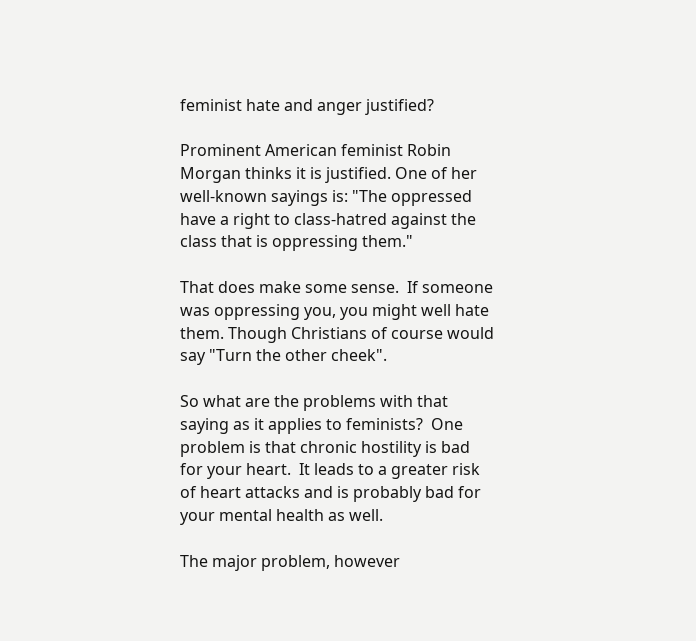feminist hate and anger justified?

Prominent American feminist Robin Morgan thinks it is justified. One of her well-known sayings is: "The oppressed have a right to class-hatred against the class that is oppressing them."

That does make some sense.  If someone was oppressing you, you might well hate them. Though Christians of course would say "Turn the other cheek".

So what are the problems with that saying as it applies to feminists?  One problem is that chronic hostility is bad for your heart.  It leads to a greater risk of heart attacks and is probably bad for your mental health as well.

The major problem, however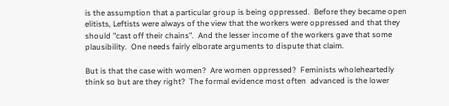is the assumption that a particular group is being oppressed.  Before they became open elitists, Leftists were always of the view that the workers were oppressed and that they should "cast off their chains".  And the lesser income of the workers gave that some plausibility.  One needs fairly elborate arguments to dispute that claim.

But is that the case with women?  Are women oppressed?  Feminists wholeheartedly think so but are they right?  The formal evidence most often  advanced is the lower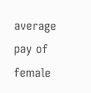average pay of female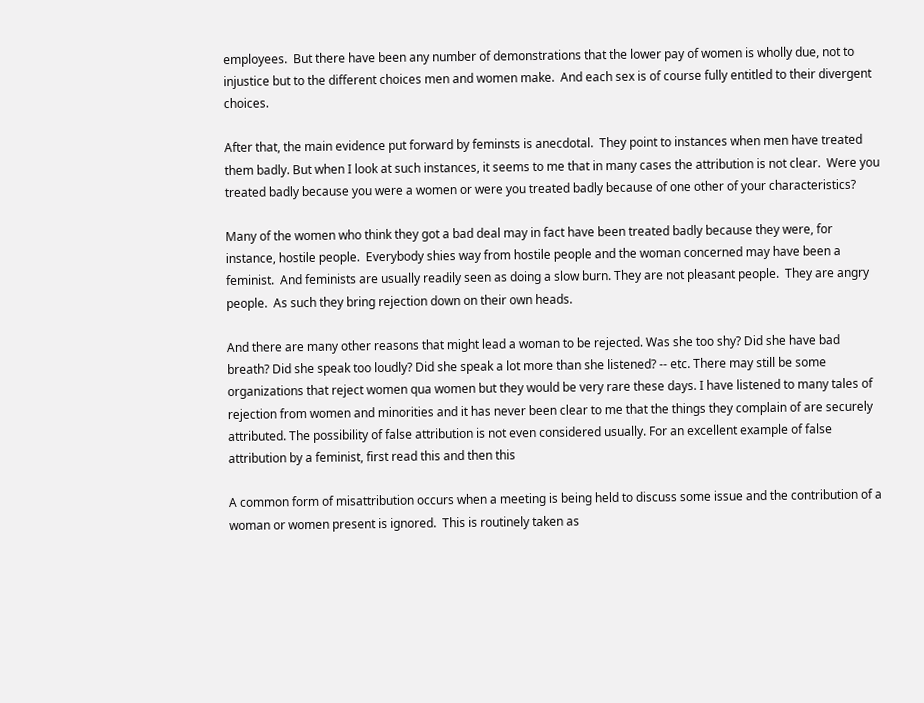employees.  But there have been any number of demonstrations that the lower pay of women is wholly due, not to injustice but to the different choices men and women make.  And each sex is of course fully entitled to their divergent choices.

After that, the main evidence put forward by feminsts is anecdotal.  They point to instances when men have treated them badly. But when I look at such instances, it seems to me that in many cases the attribution is not clear.  Were you treated badly because you were a women or were you treated badly because of one other of your characteristics?

Many of the women who think they got a bad deal may in fact have been treated badly because they were, for instance, hostile people.  Everybody shies way from hostile people and the woman concerned may have been a feminist.  And feminists are usually readily seen as doing a slow burn. They are not pleasant people.  They are angry people.  As such they bring rejection down on their own heads.

And there are many other reasons that might lead a woman to be rejected. Was she too shy? Did she have bad breath? Did she speak too loudly? Did she speak a lot more than she listened? -- etc. There may still be some organizations that reject women qua women but they would be very rare these days. I have listened to many tales of rejection from women and minorities and it has never been clear to me that the things they complain of are securely attributed. The possibility of false attribution is not even considered usually. For an excellent example of false attribution by a feminist, first read this and then this

A common form of misattribution occurs when a meeting is being held to discuss some issue and the contribution of a woman or women present is ignored.  This is routinely taken as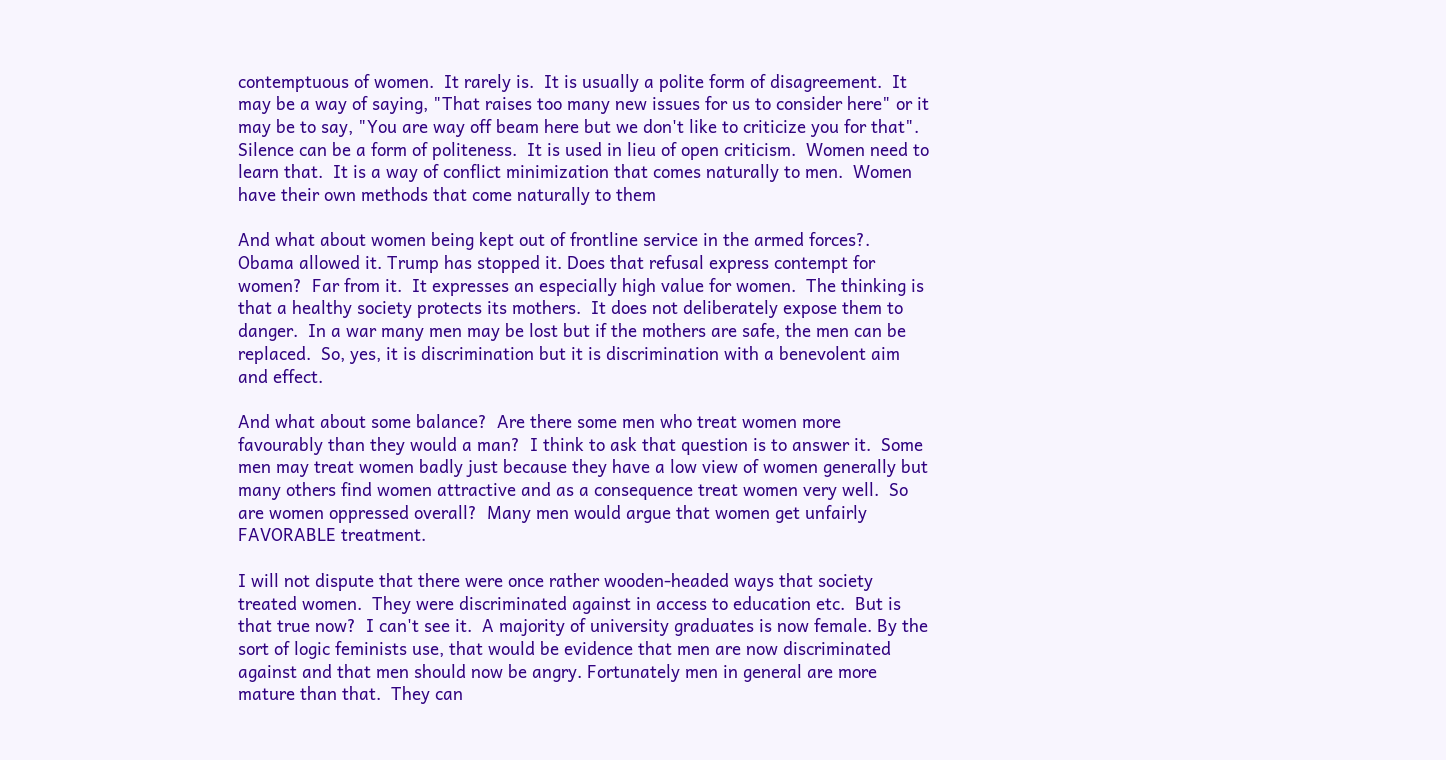contemptuous of women.  It rarely is.  It is usually a polite form of disagreement.  It may be a way of saying, "That raises too many new issues for us to consider here" or it may be to say, "You are way off beam here but we don't like to criticize you for that".   Silence can be a form of politeness.  It is used in lieu of open criticism.  Women need to learn that.  It is a way of conflict minimization that comes naturally to men.  Women have their own methods that come naturally to them

And what about women being kept out of frontline service in the armed forces?. Obama allowed it. Trump has stopped it. Does that refusal express contempt for women?  Far from it.  It expresses an especially high value for women.  The thinking is that a healthy society protects its mothers.  It does not deliberately expose them to danger.  In a war many men may be lost but if the mothers are safe, the men can be replaced.  So, yes, it is discrimination but it is discrimination with a benevolent aim and effect.

And what about some balance?  Are there some men who treat women more favourably than they would a man?  I think to ask that question is to answer it.  Some men may treat women badly just because they have a low view of women generally but many others find women attractive and as a consequence treat women very well.  So are women oppressed overall?  Many men would argue that women get unfairly FAVORABLE treatment.

I will not dispute that there were once rather wooden-headed ways that society treated women.  They were discriminated against in access to education etc.  But is that true now?  I can't see it.  A majority of university graduates is now female. By the sort of logic feminists use, that would be evidence that men are now discriminated against and that men should now be angry. Fortunately men in general are more mature than that.  They can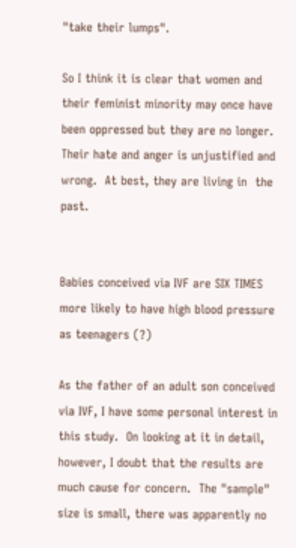"take their lumps".

So I think it is clear that women and their feminist minority may once have been oppressed but they are no longer.  Their hate and anger is unjustified and wrong.  At best, they are living in  the past.


Babies conceived via IVF are SIX TIMES more likely to have high blood pressure as teenagers (?)

As the father of an adult son conceived via IVF, I have some personal interest in this study.  On looking at it in detail, however, I doubt that the results are much cause for concern.  The "sample" size is small, there was apparently no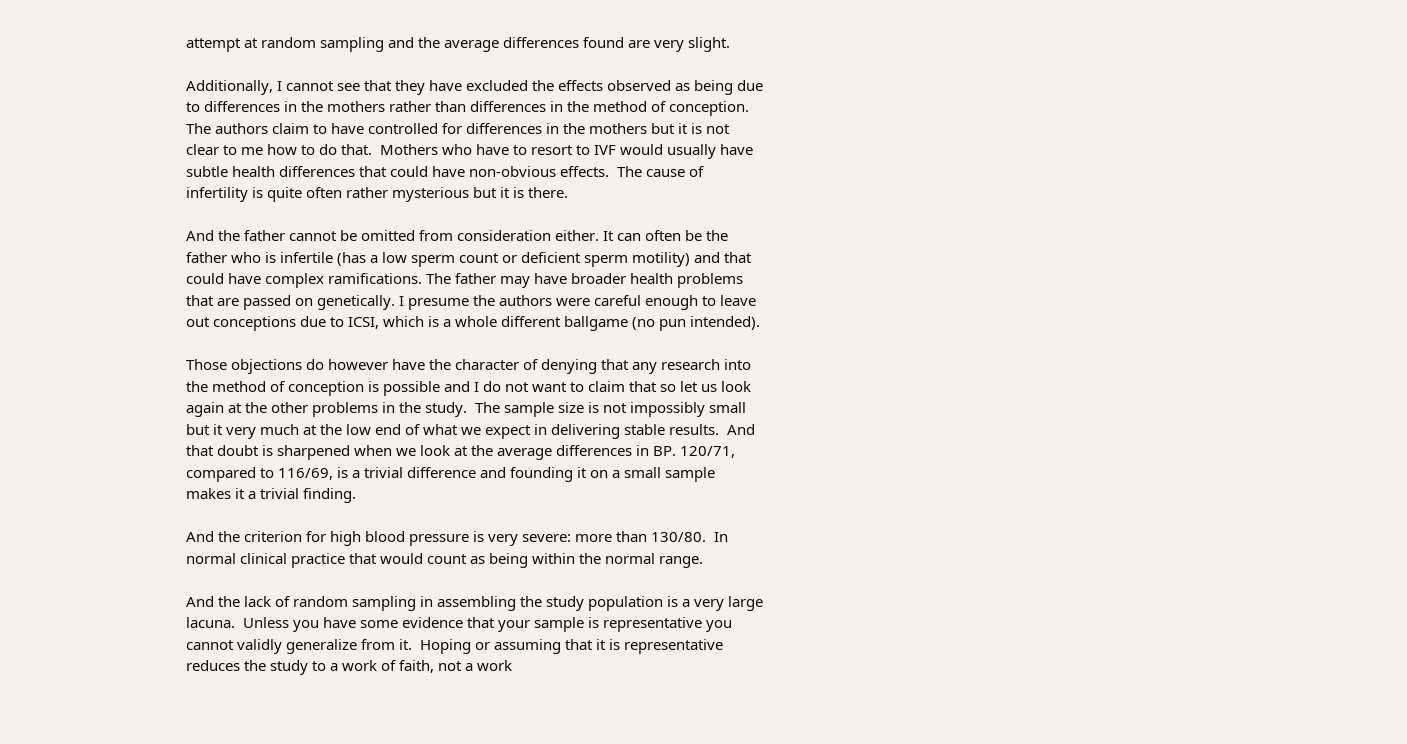attempt at random sampling and the average differences found are very slight.

Additionally, I cannot see that they have excluded the effects observed as being due to differences in the mothers rather than differences in the method of conception.  The authors claim to have controlled for differences in the mothers but it is not clear to me how to do that.  Mothers who have to resort to IVF would usually have subtle health differences that could have non-obvious effects.  The cause of infertility is quite often rather mysterious but it is there.

And the father cannot be omitted from consideration either. It can often be the father who is infertile (has a low sperm count or deficient sperm motility) and that could have complex ramifications. The father may have broader health problems that are passed on genetically. I presume the authors were careful enough to leave out conceptions due to ICSI, which is a whole different ballgame (no pun intended).

Those objections do however have the character of denying that any research into the method of conception is possible and I do not want to claim that so let us look again at the other problems in the study.  The sample size is not impossibly small but it very much at the low end of what we expect in delivering stable results.  And that doubt is sharpened when we look at the average differences in BP. 120/71, compared to 116/69, is a trivial difference and founding it on a small sample  makes it a trivial finding.

And the criterion for high blood pressure is very severe: more than 130/80.  In normal clinical practice that would count as being within the normal range.

And the lack of random sampling in assembling the study population is a very large lacuna.  Unless you have some evidence that your sample is representative you cannot validly generalize from it.  Hoping or assuming that it is representative reduces the study to a work of faith, not a work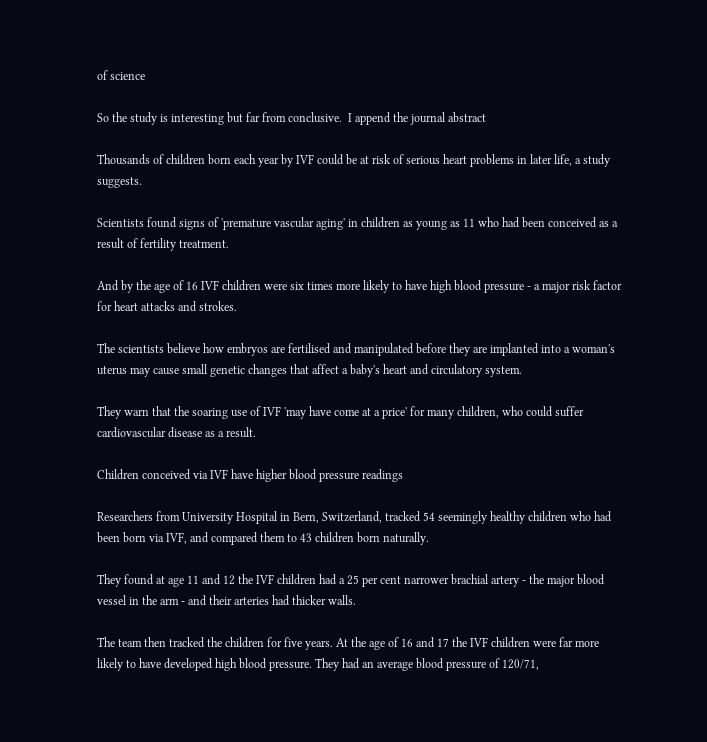of science

So the study is interesting but far from conclusive.  I append the journal abstract

Thousands of children born each year by IVF could be at risk of serious heart problems in later life, a study suggests.

Scientists found signs of 'premature vascular aging' in children as young as 11 who had been conceived as a result of fertility treatment.

And by the age of 16 IVF children were six times more likely to have high blood pressure - a major risk factor for heart attacks and strokes.

The scientists believe how embryos are fertilised and manipulated before they are implanted into a woman's uterus may cause small genetic changes that affect a baby's heart and circulatory system.

They warn that the soaring use of IVF 'may have come at a price' for many children, who could suffer cardiovascular disease as a result.

Children conceived via IVF have higher blood pressure readings

Researchers from University Hospital in Bern, Switzerland, tracked 54 seemingly healthy children who had been born via IVF, and compared them to 43 children born naturally.

They found at age 11 and 12 the IVF children had a 25 per cent narrower brachial artery - the major blood vessel in the arm - and their arteries had thicker walls.

The team then tracked the children for five years. At the age of 16 and 17 the IVF children were far more likely to have developed high blood pressure. They had an average blood pressure of 120/71,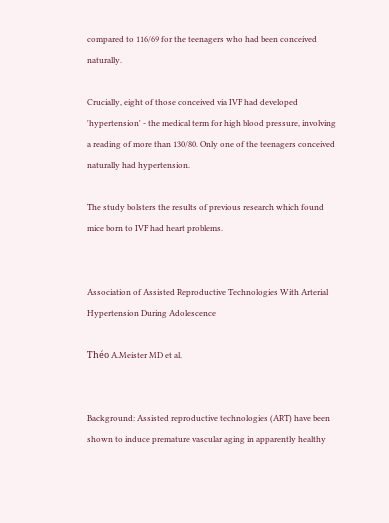compared to 116/69 for the teenagers who had been conceived naturally.

Crucially, eight of those conceived via IVF had developed 'hypertension' - the medical term for high blood pressure, involving a reading of more than 130/80. Only one of the teenagers conceived naturally had hypertension.

The study bolsters the results of previous research which found mice born to IVF had heart problems.


Association of Assisted Reproductive Technologies With Arterial Hypertension During Adolescence

Théo A.Meister MD et al.


Background: Assisted reproductive technologies (ART) have been shown to induce premature vascular aging in apparently healthy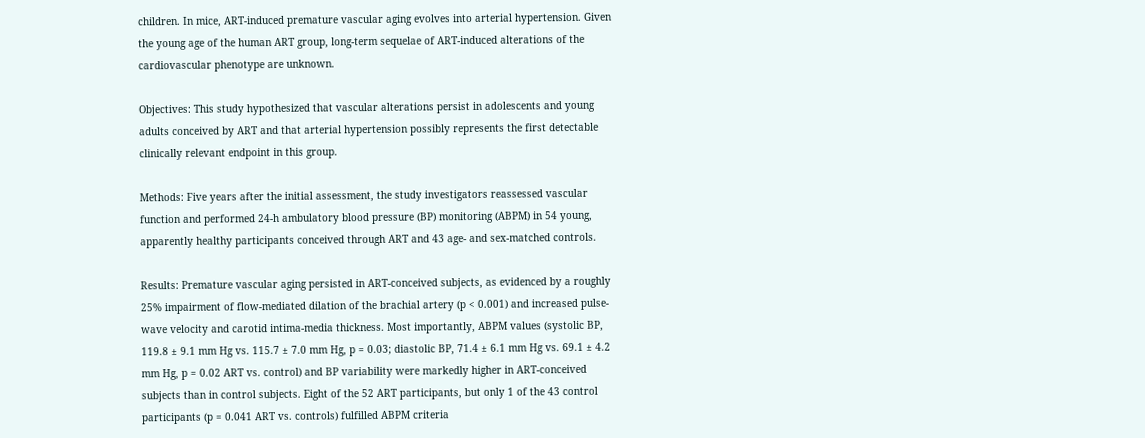children. In mice, ART-induced premature vascular aging evolves into arterial hypertension. Given the young age of the human ART group, long-term sequelae of ART-induced alterations of the cardiovascular phenotype are unknown.

Objectives: This study hypothesized that vascular alterations persist in adolescents and young adults conceived by ART and that arterial hypertension possibly represents the first detectable clinically relevant endpoint in this group.

Methods: Five years after the initial assessment, the study investigators reassessed vascular function and performed 24-h ambulatory blood pressure (BP) monitoring (ABPM) in 54 young, apparently healthy participants conceived through ART and 43 age- and sex-matched controls.

Results: Premature vascular aging persisted in ART-conceived subjects, as evidenced by a roughly 25% impairment of flow-mediated dilation of the brachial artery (p < 0.001) and increased pulse-wave velocity and carotid intima-media thickness. Most importantly, ABPM values (systolic BP, 119.8 ± 9.1 mm Hg vs. 115.7 ± 7.0 mm Hg, p = 0.03; diastolic BP, 71.4 ± 6.1 mm Hg vs. 69.1 ± 4.2 mm Hg, p = 0.02 ART vs. control) and BP variability were markedly higher in ART-conceived subjects than in control subjects. Eight of the 52 ART participants, but only 1 of the 43 control participants (p = 0.041 ART vs. controls) fulfilled ABPM criteria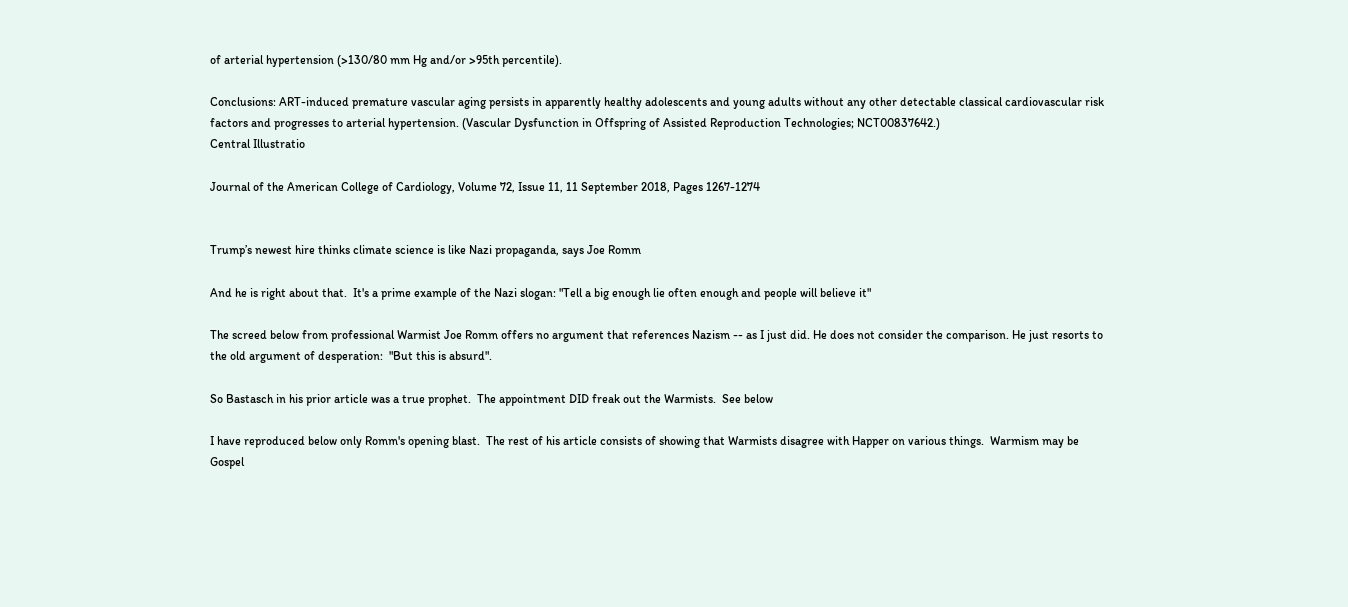of arterial hypertension (>130/80 mm Hg and/or >95th percentile).

Conclusions: ART-induced premature vascular aging persists in apparently healthy adolescents and young adults without any other detectable classical cardiovascular risk factors and progresses to arterial hypertension. (Vascular Dysfunction in Offspring of Assisted Reproduction Technologies; NCT00837642.)
Central Illustratio

Journal of the American College of Cardiology, Volume 72, Issue 11, 11 September 2018, Pages 1267-1274


Trump’s newest hire thinks climate science is like Nazi propaganda, says Joe Romm

And he is right about that.  It's a prime example of the Nazi slogan: "Tell a big enough lie often enough and people will believe it"

The screed below from professional Warmist Joe Romm offers no argument that references Nazism -- as I just did. He does not consider the comparison. He just resorts to the old argument of desperation:  "But this is absurd".

So Bastasch in his prior article was a true prophet.  The appointment DID freak out the Warmists.  See below

I have reproduced below only Romm's opening blast.  The rest of his article consists of showing that Warmists disagree with Happer on various things.  Warmism may be Gospel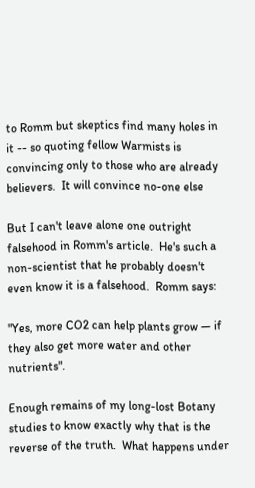to Romm but skeptics find many holes in it -- so quoting fellow Warmists is convincing only to those who are already believers.  It will convince no-one else

But I can't leave alone one outright falsehood in Romm's article.  He's such a non-scientist that he probably doesn't even know it is a falsehood.  Romm says:

"Yes, more CO2 can help plants grow — if they also get more water and other nutrients".

Enough remains of my long-lost Botany studies to know exactly why that is the reverse of the truth.  What happens under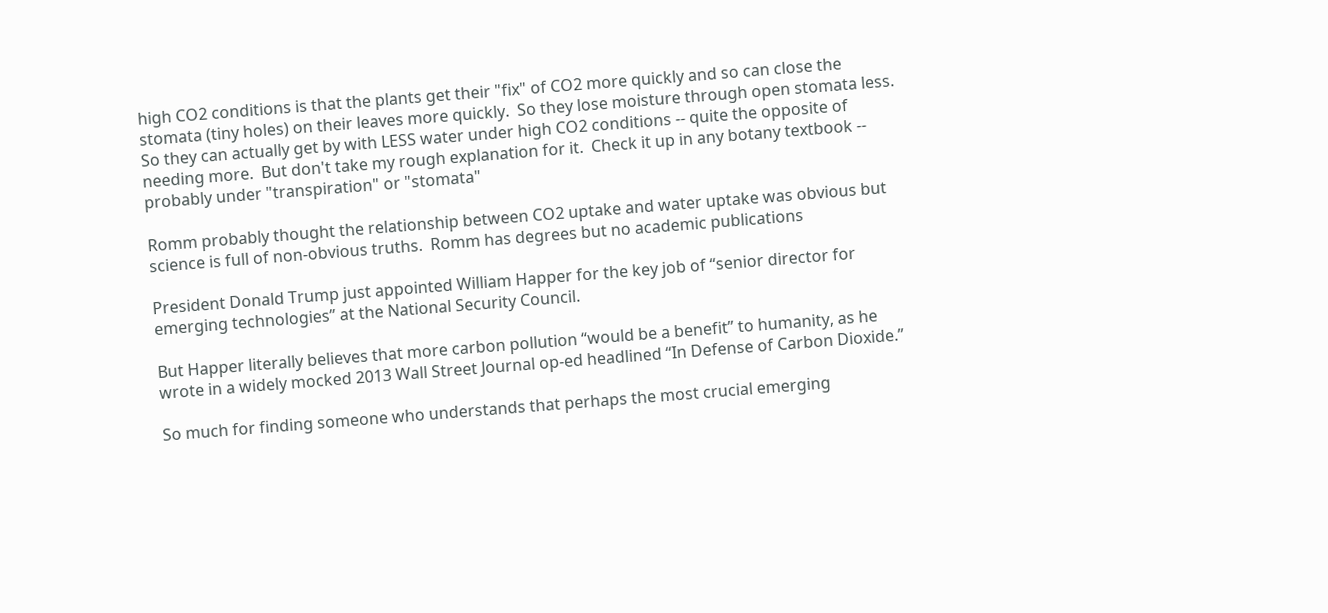high CO2 conditions is that the plants get their "fix" of CO2 more quickly and so can close the stomata (tiny holes) on their leaves more quickly.  So they lose moisture through open stomata less.  So they can actually get by with LESS water under high CO2 conditions -- quite the opposite of needing more.  But don't take my rough explanation for it.  Check it up in any botany textbook -- probably under "transpiration" or "stomata"

Romm probably thought the relationship between CO2 uptake and water uptake was obvious but science is full of non-obvious truths.  Romm has degrees but no academic publications

President Donald Trump just appointed William Happer for the key job of “senior director for emerging technologies” at the National Security Council.

But Happer literally believes that more carbon pollution “would be a benefit” to humanity, as he wrote in a widely mocked 2013 Wall Street Journal op-ed headlined “In Defense of Carbon Dioxide.”

So much for finding someone who understands that perhaps the most crucial emerging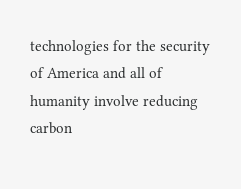technologies for the security of America and all of humanity involve reducing carbon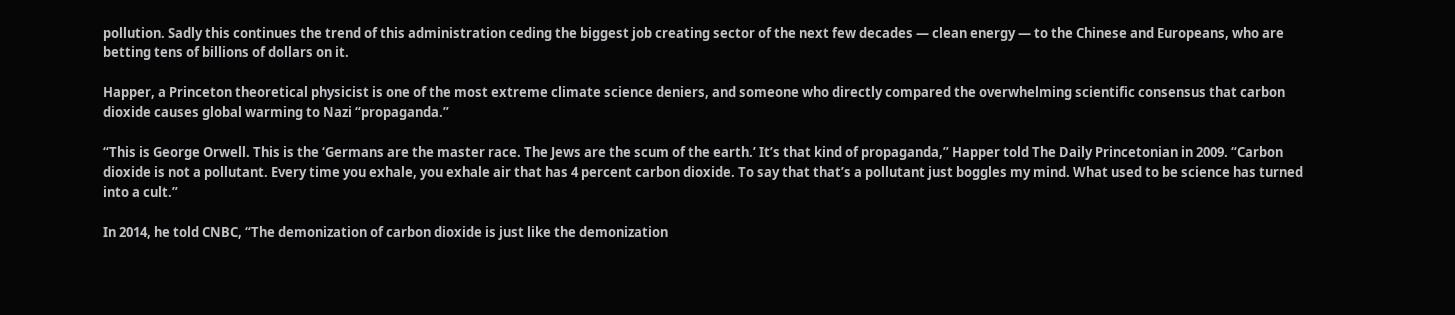pollution. Sadly this continues the trend of this administration ceding the biggest job creating sector of the next few decades — clean energy — to the Chinese and Europeans, who are betting tens of billions of dollars on it.

Happer, a Princeton theoretical physicist is one of the most extreme climate science deniers, and someone who directly compared the overwhelming scientific consensus that carbon dioxide causes global warming to Nazi “propaganda.”

“This is George Orwell. This is the ‘Germans are the master race. The Jews are the scum of the earth.’ It’s that kind of propaganda,” Happer told The Daily Princetonian in 2009. “Carbon dioxide is not a pollutant. Every time you exhale, you exhale air that has 4 percent carbon dioxide. To say that that’s a pollutant just boggles my mind. What used to be science has turned into a cult.”

In 2014, he told CNBC, “The demonization of carbon dioxide is just like the demonization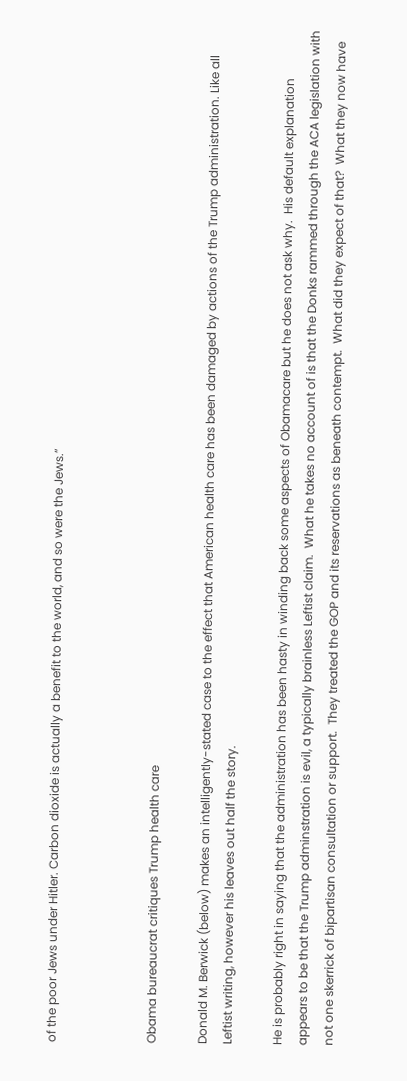of the poor Jews under Hitler. Carbon dioxide is actually a benefit to the world, and so were the Jews.”



Obama bureaucrat critiques Trump health care

Donald M. Berwick (below) makes an intelligently-stated case to the effect that American health care has been damaged by actions of the Trump administration. Like all Leftist writing, however his leaves out half the story.

He is probably right in saying that the administration has been hasty in winding back some aspects of Obamacare but he does not ask why.  His default explanation appears to be that the Trump adminstration is evil, a typically brainless Leftist claim.  What he takes no account of is that the Donks rammed through the ACA legislation with not one skerrick of bipartisan consultation or support.  They treated the GOP and its reservations as beneath contempt.  What did they expect of that?  What they now have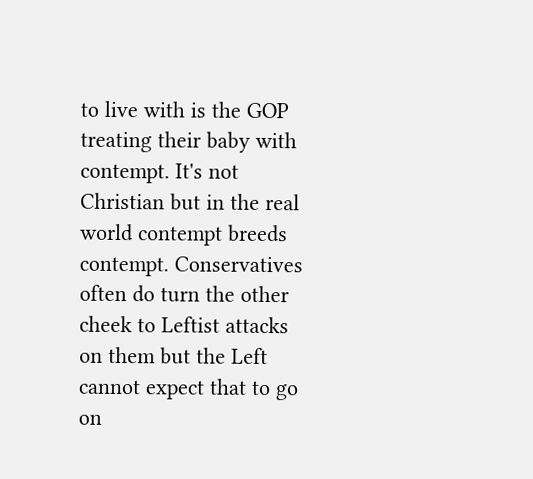to live with is the GOP treating their baby with contempt. It's not Christian but in the real world contempt breeds contempt. Conservatives often do turn the other cheek to Leftist attacks on them but the Left cannot expect that to go on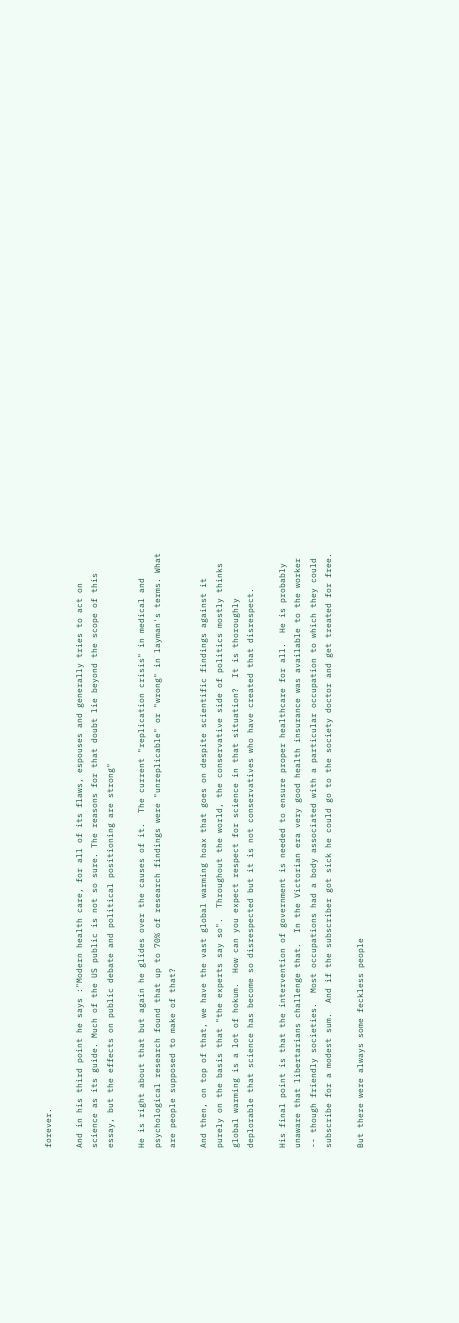forever.

And in his third point he says :"Modern health care, for all of its flaws, espouses and generally tries to act on science as its guide. Much of the US public is not so sure. The reasons for that doubt lie beyond the scope of this essay, but the effects on public debate and political positioning are strong"

He is right about that but again he glides over the causes of it.  The current "replication crisis" in medical and psychological research found that up to 70% of research findings were "unreplicable" or "wrong" in layman's terms. What are people supposed to make of that?

And then, on top of that, we have the vast global warming hoax that goes on despite scientific findings against it purely on the basis that "the experts say so".  Throughout the world, the conservative side of politics mostly thinks global warming is a lot of hokum.  How can you expect respect for science in that situation?  It is thoroughly deplorable that science has become so disrespected but it is not conservatives who have created that disrespect.

His final point is that the intervention of government is needed to ensure proper healthcare for all.  He is probably unaware that libertarians challenge that.  In the Victorian era very good health insurance was available to the worker -- though friendly societies.  Most occupations had a body associated with a particular occupation to which they could subscribe for a modest sum.  And if the subscriber got sick he could go to the society doctor and get treated for free.

But there were always some feckless people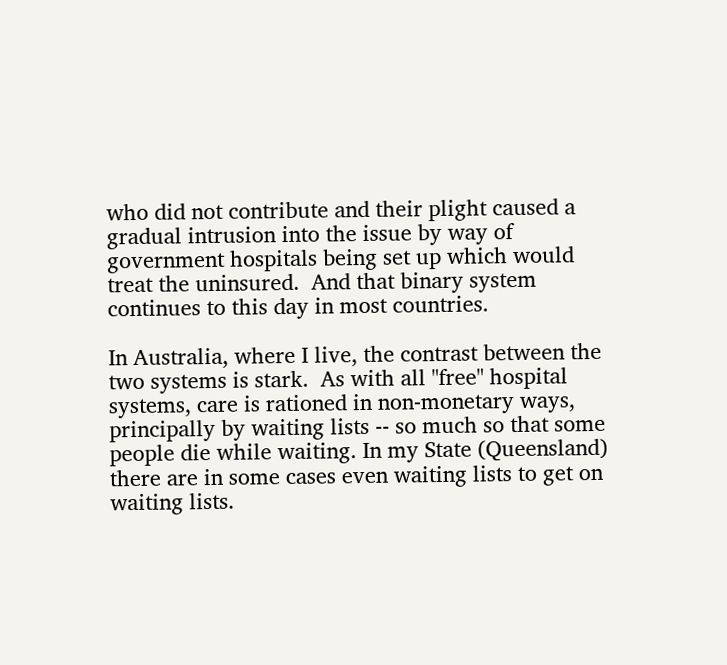who did not contribute and their plight caused a gradual intrusion into the issue by way of government hospitals being set up which would treat the uninsured.  And that binary system continues to this day in most countries.

In Australia, where I live, the contrast between the two systems is stark.  As with all "free" hospital systems, care is rationed in non-monetary ways, principally by waiting lists -- so much so that some people die while waiting. In my State (Queensland) there are in some cases even waiting lists to get on waiting lists.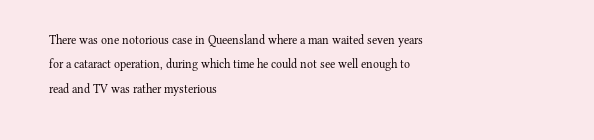There was one notorious case in Queensland where a man waited seven years for a cataract operation, during which time he could not see well enough to read and TV was rather mysterious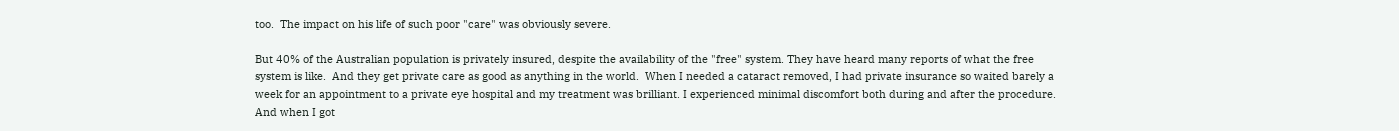too.  The impact on his life of such poor "care" was obviously severe.

But 40% of the Australian population is privately insured, despite the availability of the "free" system. They have heard many reports of what the free system is like.  And they get private care as good as anything in the world.  When I needed a cataract removed, I had private insurance so waited barely a week for an appointment to a private eye hospital and my treatment was brilliant. I experienced minimal discomfort both during and after the procedure.  And when I got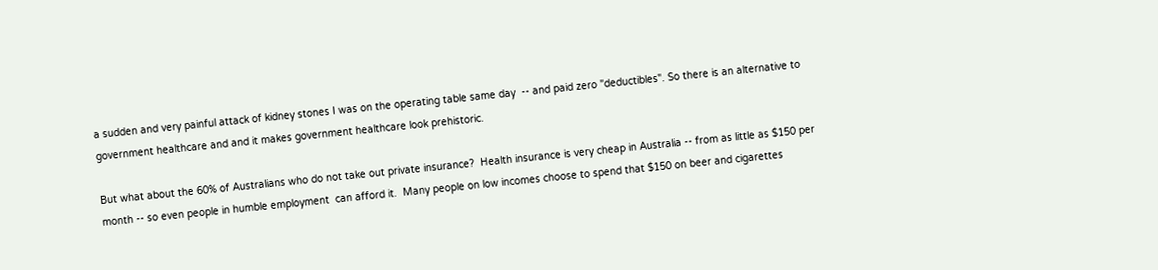a sudden and very painful attack of kidney stones I was on the operating table same day  -- and paid zero "deductibles". So there is an alternative to government healthcare and and it makes government healthcare look prehistoric.

But what about the 60% of Australians who do not take out private insurance?  Health insurance is very cheap in Australia -- from as little as $150 per month -- so even people in humble employment  can afford it.  Many people on low incomes choose to spend that $150 on beer and cigarettes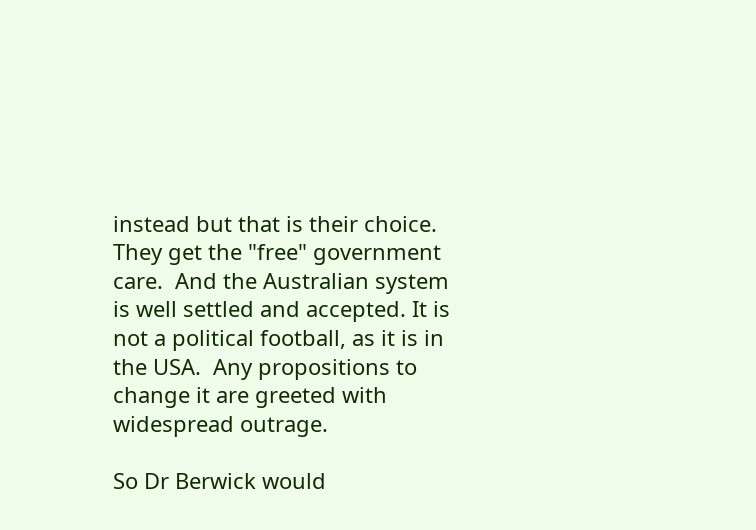instead but that is their choice.  They get the "free" government care.  And the Australian system is well settled and accepted. It is not a political football, as it is in the USA.  Any propositions to change it are greeted with widespread outrage.

So Dr Berwick would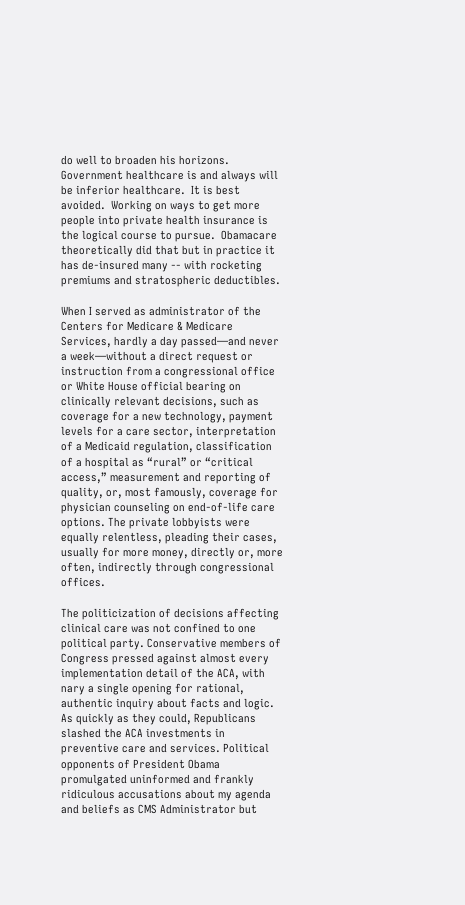do well to broaden his horizons. Government healthcare is and always will be inferior healthcare.  It is best avoided.  Working on ways to get more people into private health insurance is the logical course to pursue.  Obamacare theoretically did that but in practice it has de-insured many -- with rocketing premiums and stratospheric deductibles.

When I served as administrator of the Centers for Medicare & Medicare Services, hardly a day passed—and never a week—without a direct request or instruction from a congressional office or White House official bearing on clinically relevant decisions, such as coverage for a new technology, payment levels for a care sector, interpretation of a Medicaid regulation, classification of a hospital as “rural” or “critical access,” measurement and reporting of quality, or, most famously, coverage for physician counseling on end-of-life care options. The private lobbyists were equally relentless, pleading their cases, usually for more money, directly or, more often, indirectly through congressional offices.

The politicization of decisions affecting clinical care was not confined to one political party. Conservative members of Congress pressed against almost every implementation detail of the ACA, with nary a single opening for rational, authentic inquiry about facts and logic. As quickly as they could, Republicans slashed the ACA investments in preventive care and services. Political opponents of President Obama promulgated uninformed and frankly ridiculous accusations about my agenda and beliefs as CMS Administrator but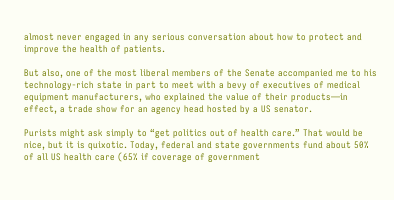almost never engaged in any serious conversation about how to protect and improve the health of patients.

But also, one of the most liberal members of the Senate accompanied me to his technology-rich state in part to meet with a bevy of executives of medical equipment manufacturers, who explained the value of their products—in effect, a trade show for an agency head hosted by a US senator.

Purists might ask simply to “get politics out of health care.” That would be nice, but it is quixotic. Today, federal and state governments fund about 50% of all US health care (65% if coverage of government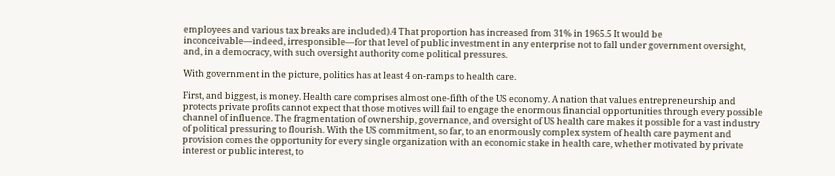employees and various tax breaks are included).4 That proportion has increased from 31% in 1965.5 It would be inconceivable—indeed, irresponsible—for that level of public investment in any enterprise not to fall under government oversight, and, in a democracy, with such oversight authority come political pressures.

With government in the picture, politics has at least 4 on-ramps to health care.

First, and biggest, is money. Health care comprises almost one-fifth of the US economy. A nation that values entrepreneurship and protects private profits cannot expect that those motives will fail to engage the enormous financial opportunities through every possible channel of influence. The fragmentation of ownership, governance, and oversight of US health care makes it possible for a vast industry of political pressuring to flourish. With the US commitment, so far, to an enormously complex system of health care payment and provision comes the opportunity for every single organization with an economic stake in health care, whether motivated by private interest or public interest, to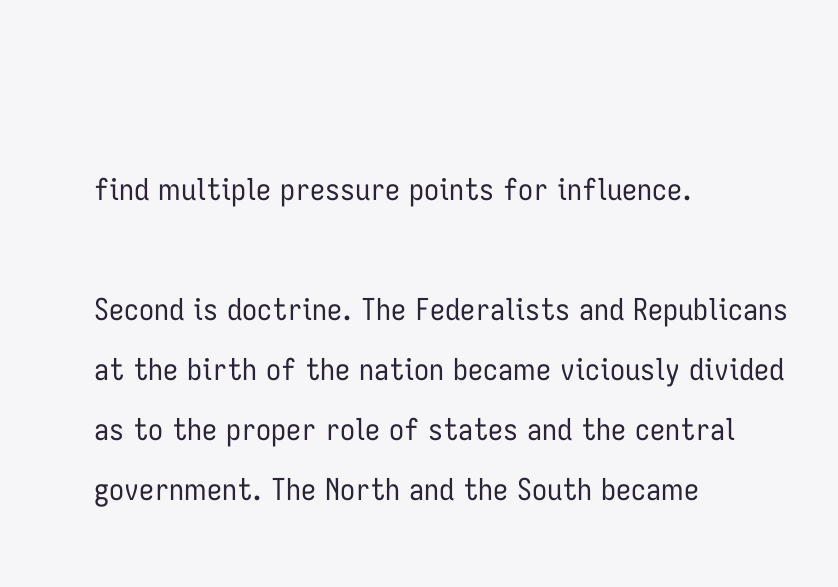find multiple pressure points for influence.

Second is doctrine. The Federalists and Republicans at the birth of the nation became viciously divided as to the proper role of states and the central government. The North and the South became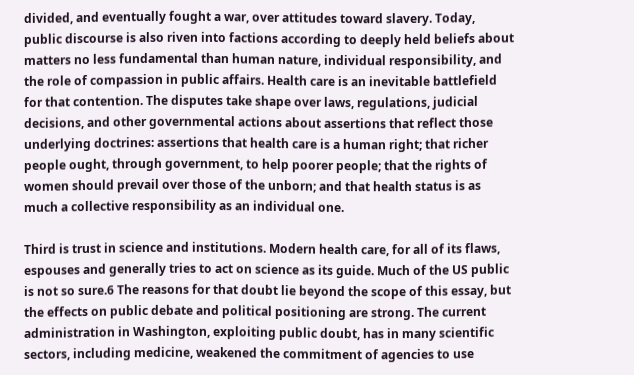divided, and eventually fought a war, over attitudes toward slavery. Today, public discourse is also riven into factions according to deeply held beliefs about matters no less fundamental than human nature, individual responsibility, and the role of compassion in public affairs. Health care is an inevitable battlefield for that contention. The disputes take shape over laws, regulations, judicial decisions, and other governmental actions about assertions that reflect those underlying doctrines: assertions that health care is a human right; that richer people ought, through government, to help poorer people; that the rights of women should prevail over those of the unborn; and that health status is as much a collective responsibility as an individual one.

Third is trust in science and institutions. Modern health care, for all of its flaws, espouses and generally tries to act on science as its guide. Much of the US public is not so sure.6 The reasons for that doubt lie beyond the scope of this essay, but the effects on public debate and political positioning are strong. The current administration in Washington, exploiting public doubt, has in many scientific sectors, including medicine, weakened the commitment of agencies to use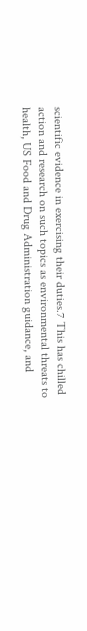scientific evidence in exercising their duties.7 This has chilled action and research on such topics as environmental threats to health, US Food and Drug Administration guidance, and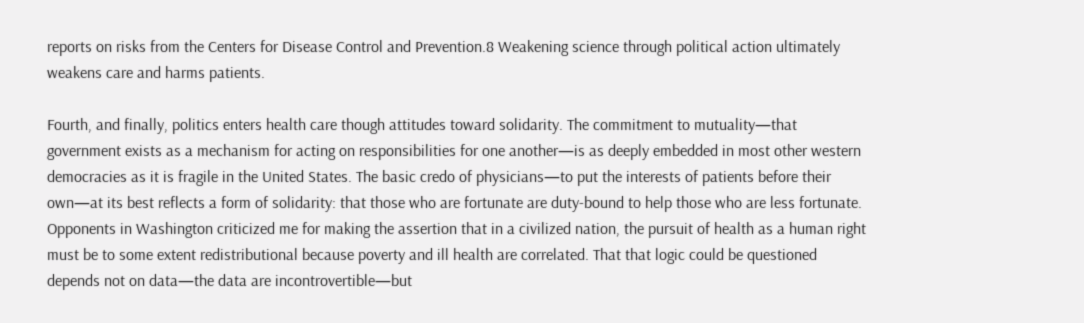reports on risks from the Centers for Disease Control and Prevention.8 Weakening science through political action ultimately weakens care and harms patients.

Fourth, and finally, politics enters health care though attitudes toward solidarity. The commitment to mutuality—that government exists as a mechanism for acting on responsibilities for one another—is as deeply embedded in most other western democracies as it is fragile in the United States. The basic credo of physicians—to put the interests of patients before their own—at its best reflects a form of solidarity: that those who are fortunate are duty-bound to help those who are less fortunate. Opponents in Washington criticized me for making the assertion that in a civilized nation, the pursuit of health as a human right must be to some extent redistributional because poverty and ill health are correlated. That that logic could be questioned depends not on data—the data are incontrovertible—but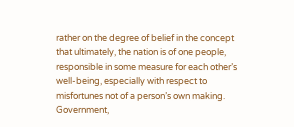rather on the degree of belief in the concept that ultimately, the nation is of one people, responsible in some measure for each other’s well-being, especially with respect to misfortunes not of a person’s own making. Government,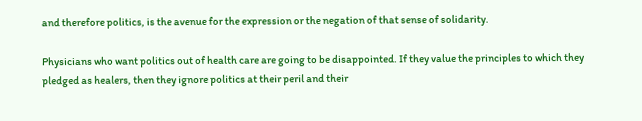and therefore politics, is the avenue for the expression or the negation of that sense of solidarity.

Physicians who want politics out of health care are going to be disappointed. If they value the principles to which they pledged as healers, then they ignore politics at their peril and their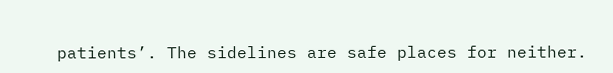patients’. The sidelines are safe places for neither.